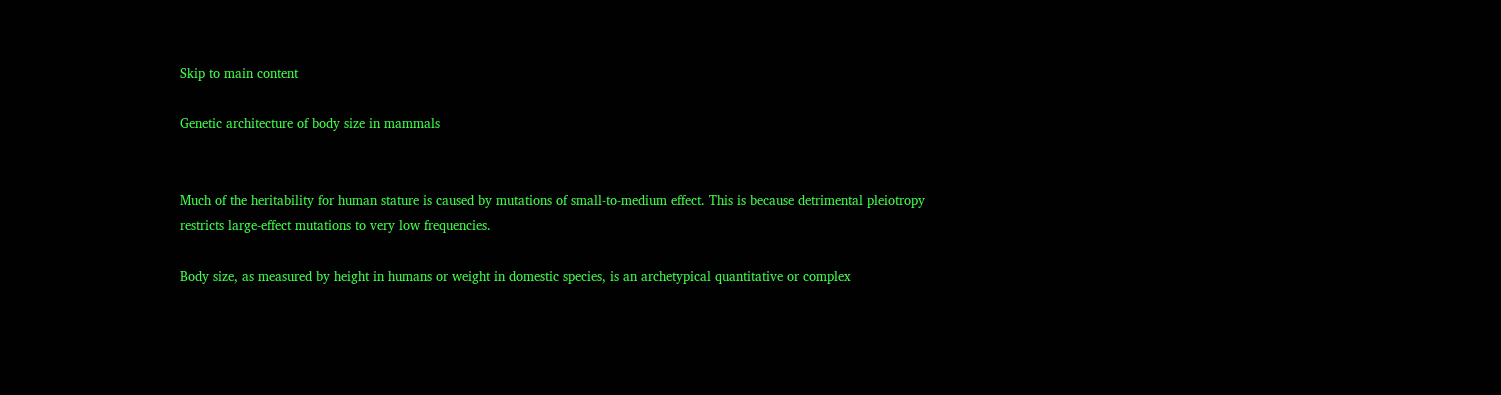Skip to main content

Genetic architecture of body size in mammals


Much of the heritability for human stature is caused by mutations of small-to-medium effect. This is because detrimental pleiotropy restricts large-effect mutations to very low frequencies.

Body size, as measured by height in humans or weight in domestic species, is an archetypical quantitative or complex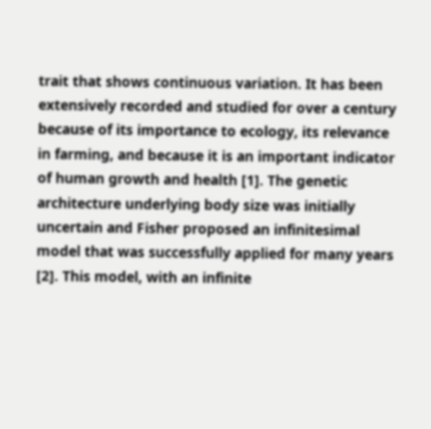trait that shows continuous variation. It has been extensively recorded and studied for over a century because of its importance to ecology, its relevance in farming, and because it is an important indicator of human growth and health [1]. The genetic architecture underlying body size was initially uncertain and Fisher proposed an infinitesimal model that was successfully applied for many years [2]. This model, with an infinite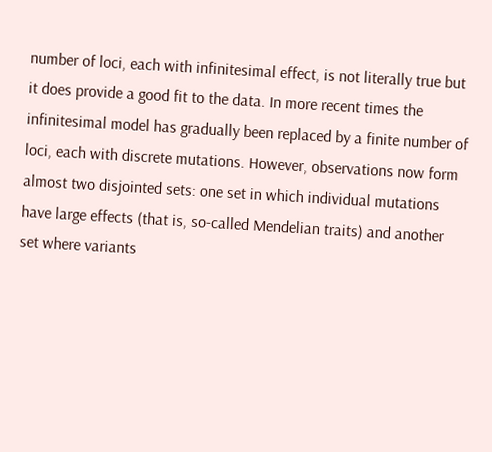number of loci, each with infinitesimal effect, is not literally true but it does provide a good fit to the data. In more recent times the infinitesimal model has gradually been replaced by a finite number of loci, each with discrete mutations. However, observations now form almost two disjointed sets: one set in which individual mutations have large effects (that is, so-called Mendelian traits) and another set where variants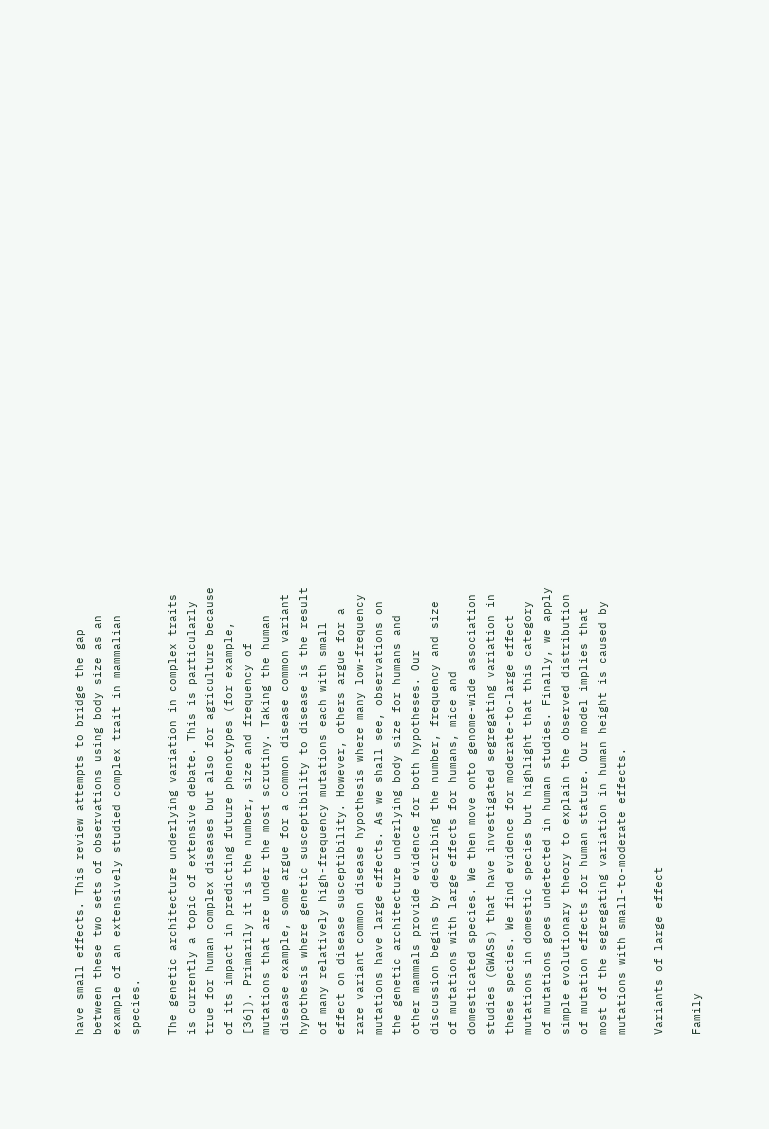have small effects. This review attempts to bridge the gap between these two sets of observations using body size as an example of an extensively studied complex trait in mammalian species.

The genetic architecture underlying variation in complex traits is currently a topic of extensive debate. This is particularly true for human complex diseases but also for agriculture because of its impact in predicting future phenotypes (for example, [36]). Primarily it is the number, size and frequency of mutations that are under the most scrutiny. Taking the human disease example, some argue for a common disease common variant hypothesis where genetic susceptibility to disease is the result of many relatively high-frequency mutations each with small effect on disease susceptibility. However, others argue for a rare variant common disease hypothesis where many low-frequency mutations have large effects. As we shall see, observations on the genetic architecture underlying body size for humans and other mammals provide evidence for both hypotheses. Our discussion begins by describing the number, frequency and size of mutations with large effects for humans, mice and domesticated species. We then move onto genome-wide association studies (GWASs) that have investigated segregating variation in these species. We find evidence for moderate-to-large effect mutations in domestic species but highlight that this category of mutations goes undetected in human studies. Finally, we apply simple evolutionary theory to explain the observed distribution of mutation effects for human stature. Our model implies that most of the segregating variation in human height is caused by mutations with small-to-moderate effects.

Variants of large effect

Family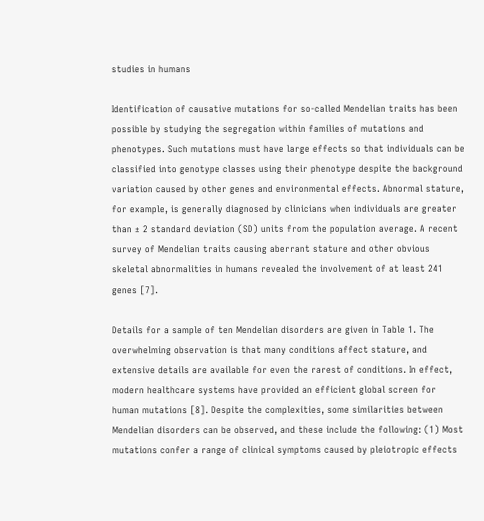studies in humans

Identification of causative mutations for so-called Mendelian traits has been possible by studying the segregation within families of mutations and phenotypes. Such mutations must have large effects so that individuals can be classified into genotype classes using their phenotype despite the background variation caused by other genes and environmental effects. Abnormal stature, for example, is generally diagnosed by clinicians when individuals are greater than ± 2 standard deviation (SD) units from the population average. A recent survey of Mendelian traits causing aberrant stature and other obvious skeletal abnormalities in humans revealed the involvement of at least 241 genes [7].

Details for a sample of ten Mendelian disorders are given in Table 1. The overwhelming observation is that many conditions affect stature, and extensive details are available for even the rarest of conditions. In effect, modern healthcare systems have provided an efficient global screen for human mutations [8]. Despite the complexities, some similarities between Mendelian disorders can be observed, and these include the following: (1) Most mutations confer a range of clinical symptoms caused by pleiotropic effects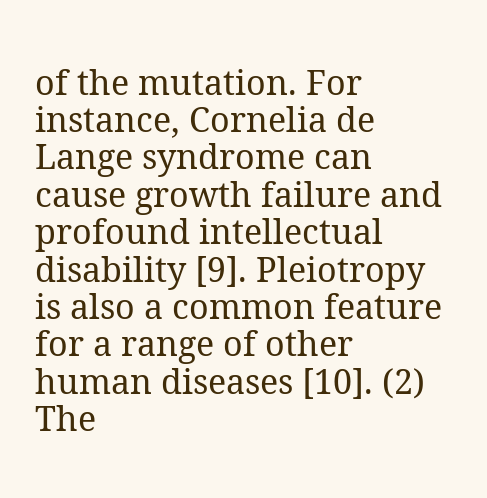of the mutation. For instance, Cornelia de Lange syndrome can cause growth failure and profound intellectual disability [9]. Pleiotropy is also a common feature for a range of other human diseases [10]. (2) The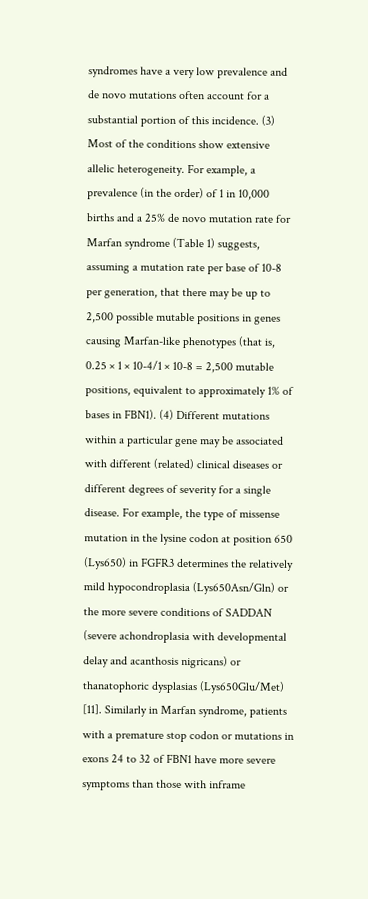syndromes have a very low prevalence and de novo mutations often account for a substantial portion of this incidence. (3) Most of the conditions show extensive allelic heterogeneity. For example, a prevalence (in the order) of 1 in 10,000 births and a 25% de novo mutation rate for Marfan syndrome (Table 1) suggests, assuming a mutation rate per base of 10-8 per generation, that there may be up to 2,500 possible mutable positions in genes causing Marfan-like phenotypes (that is, 0.25 × 1 × 10-4/1 × 10-8 = 2,500 mutable positions, equivalent to approximately 1% of bases in FBN1). (4) Different mutations within a particular gene may be associated with different (related) clinical diseases or different degrees of severity for a single disease. For example, the type of missense mutation in the lysine codon at position 650 (Lys650) in FGFR3 determines the relatively mild hypocondroplasia (Lys650Asn/Gln) or the more severe conditions of SADDAN (severe achondroplasia with developmental delay and acanthosis nigricans) or thanatophoric dysplasias (Lys650Glu/Met) [11]. Similarly in Marfan syndrome, patients with a premature stop codon or mutations in exons 24 to 32 of FBN1 have more severe symptoms than those with inframe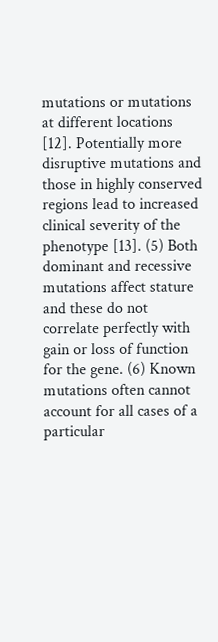mutations or mutations at different locations [12]. Potentially more disruptive mutations and those in highly conserved regions lead to increased clinical severity of the phenotype [13]. (5) Both dominant and recessive mutations affect stature and these do not correlate perfectly with gain or loss of function for the gene. (6) Known mutations often cannot account for all cases of a particular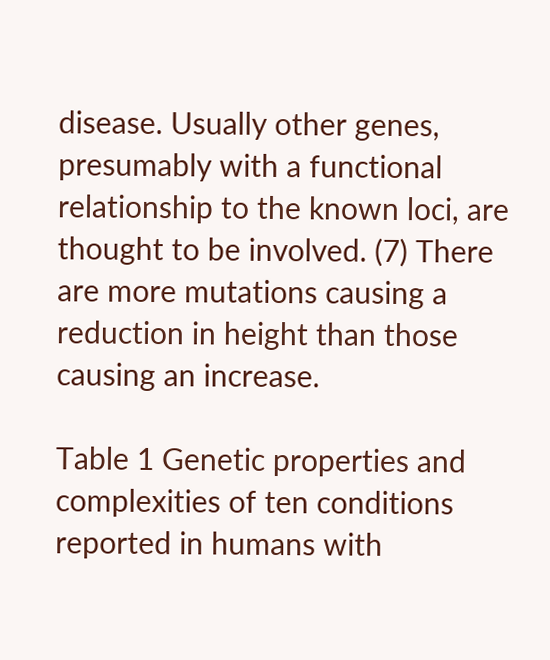disease. Usually other genes, presumably with a functional relationship to the known loci, are thought to be involved. (7) There are more mutations causing a reduction in height than those causing an increase.

Table 1 Genetic properties and complexities of ten conditions reported in humans with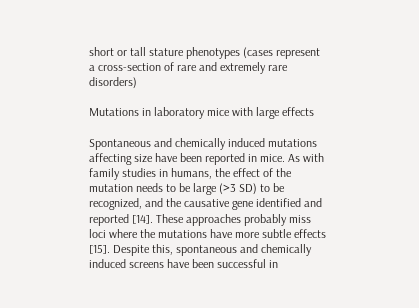short or tall stature phenotypes (cases represent a cross-section of rare and extremely rare disorders)

Mutations in laboratory mice with large effects

Spontaneous and chemically induced mutations affecting size have been reported in mice. As with family studies in humans, the effect of the mutation needs to be large (>3 SD) to be recognized, and the causative gene identified and reported [14]. These approaches probably miss loci where the mutations have more subtle effects [15]. Despite this, spontaneous and chemically induced screens have been successful in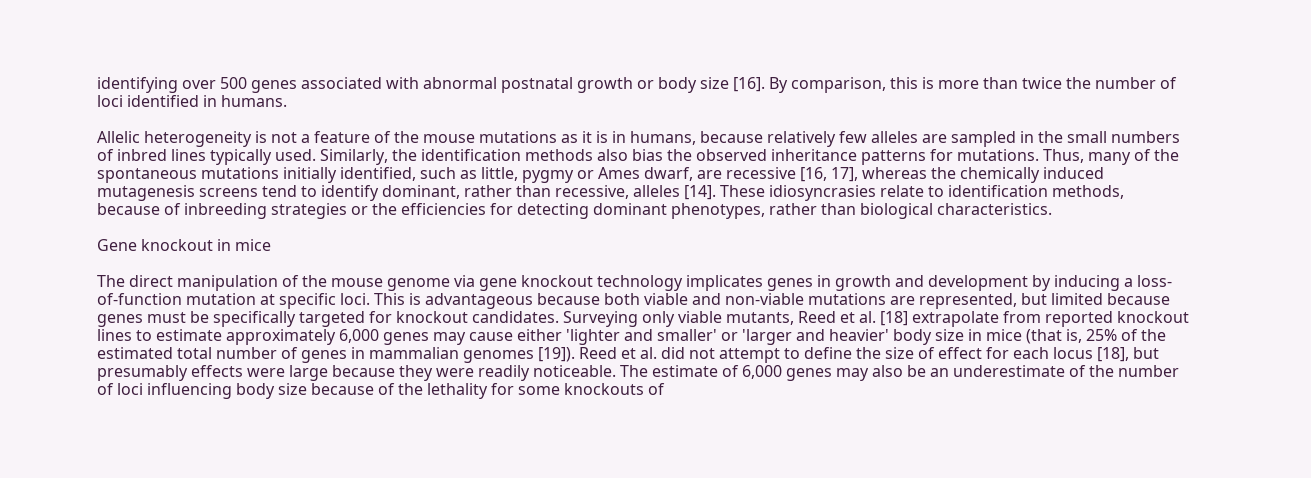identifying over 500 genes associated with abnormal postnatal growth or body size [16]. By comparison, this is more than twice the number of loci identified in humans.

Allelic heterogeneity is not a feature of the mouse mutations as it is in humans, because relatively few alleles are sampled in the small numbers of inbred lines typically used. Similarly, the identification methods also bias the observed inheritance patterns for mutations. Thus, many of the spontaneous mutations initially identified, such as little, pygmy or Ames dwarf, are recessive [16, 17], whereas the chemically induced mutagenesis screens tend to identify dominant, rather than recessive, alleles [14]. These idiosyncrasies relate to identification methods, because of inbreeding strategies or the efficiencies for detecting dominant phenotypes, rather than biological characteristics.

Gene knockout in mice

The direct manipulation of the mouse genome via gene knockout technology implicates genes in growth and development by inducing a loss-of-function mutation at specific loci. This is advantageous because both viable and non-viable mutations are represented, but limited because genes must be specifically targeted for knockout candidates. Surveying only viable mutants, Reed et al. [18] extrapolate from reported knockout lines to estimate approximately 6,000 genes may cause either 'lighter and smaller' or 'larger and heavier' body size in mice (that is, 25% of the estimated total number of genes in mammalian genomes [19]). Reed et al. did not attempt to define the size of effect for each locus [18], but presumably effects were large because they were readily noticeable. The estimate of 6,000 genes may also be an underestimate of the number of loci influencing body size because of the lethality for some knockouts of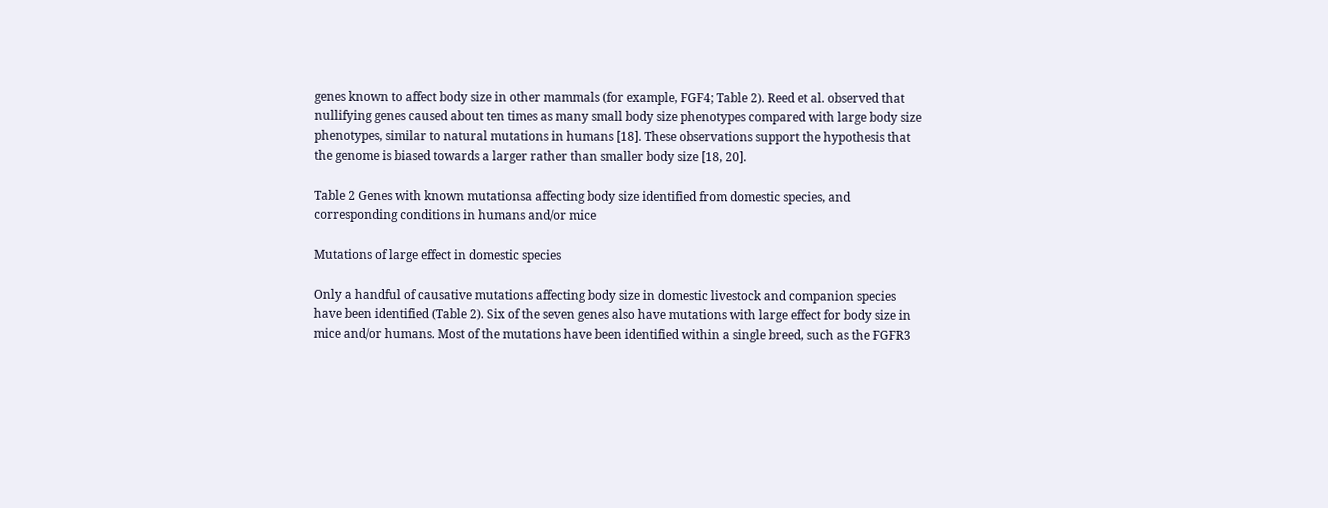genes known to affect body size in other mammals (for example, FGF4; Table 2). Reed et al. observed that nullifying genes caused about ten times as many small body size phenotypes compared with large body size phenotypes, similar to natural mutations in humans [18]. These observations support the hypothesis that the genome is biased towards a larger rather than smaller body size [18, 20].

Table 2 Genes with known mutationsa affecting body size identified from domestic species, and corresponding conditions in humans and/or mice

Mutations of large effect in domestic species

Only a handful of causative mutations affecting body size in domestic livestock and companion species have been identified (Table 2). Six of the seven genes also have mutations with large effect for body size in mice and/or humans. Most of the mutations have been identified within a single breed, such as the FGFR3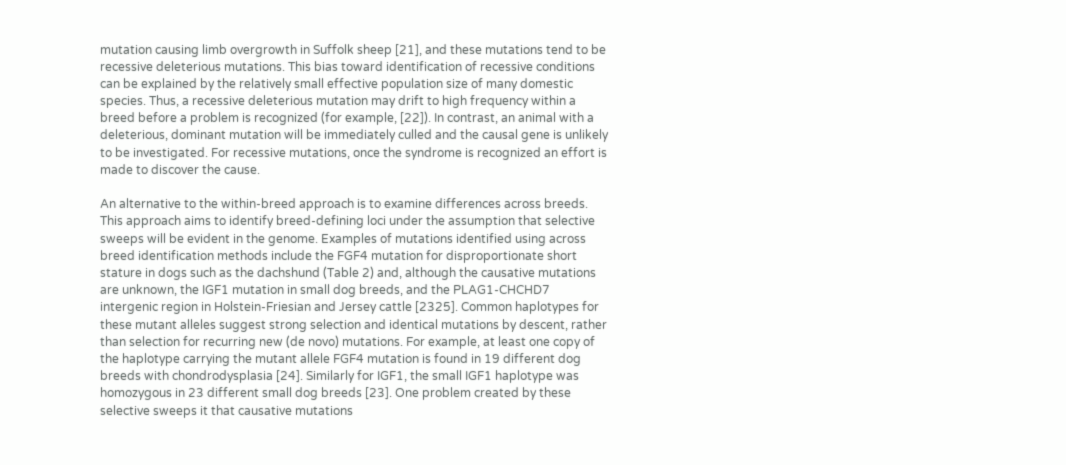mutation causing limb overgrowth in Suffolk sheep [21], and these mutations tend to be recessive deleterious mutations. This bias toward identification of recessive conditions can be explained by the relatively small effective population size of many domestic species. Thus, a recessive deleterious mutation may drift to high frequency within a breed before a problem is recognized (for example, [22]). In contrast, an animal with a deleterious, dominant mutation will be immediately culled and the causal gene is unlikely to be investigated. For recessive mutations, once the syndrome is recognized an effort is made to discover the cause.

An alternative to the within-breed approach is to examine differences across breeds. This approach aims to identify breed-defining loci under the assumption that selective sweeps will be evident in the genome. Examples of mutations identified using across breed identification methods include the FGF4 mutation for disproportionate short stature in dogs such as the dachshund (Table 2) and, although the causative mutations are unknown, the IGF1 mutation in small dog breeds, and the PLAG1-CHCHD7 intergenic region in Holstein-Friesian and Jersey cattle [2325]. Common haplotypes for these mutant alleles suggest strong selection and identical mutations by descent, rather than selection for recurring new (de novo) mutations. For example, at least one copy of the haplotype carrying the mutant allele FGF4 mutation is found in 19 different dog breeds with chondrodysplasia [24]. Similarly for IGF1, the small IGF1 haplotype was homozygous in 23 different small dog breeds [23]. One problem created by these selective sweeps it that causative mutations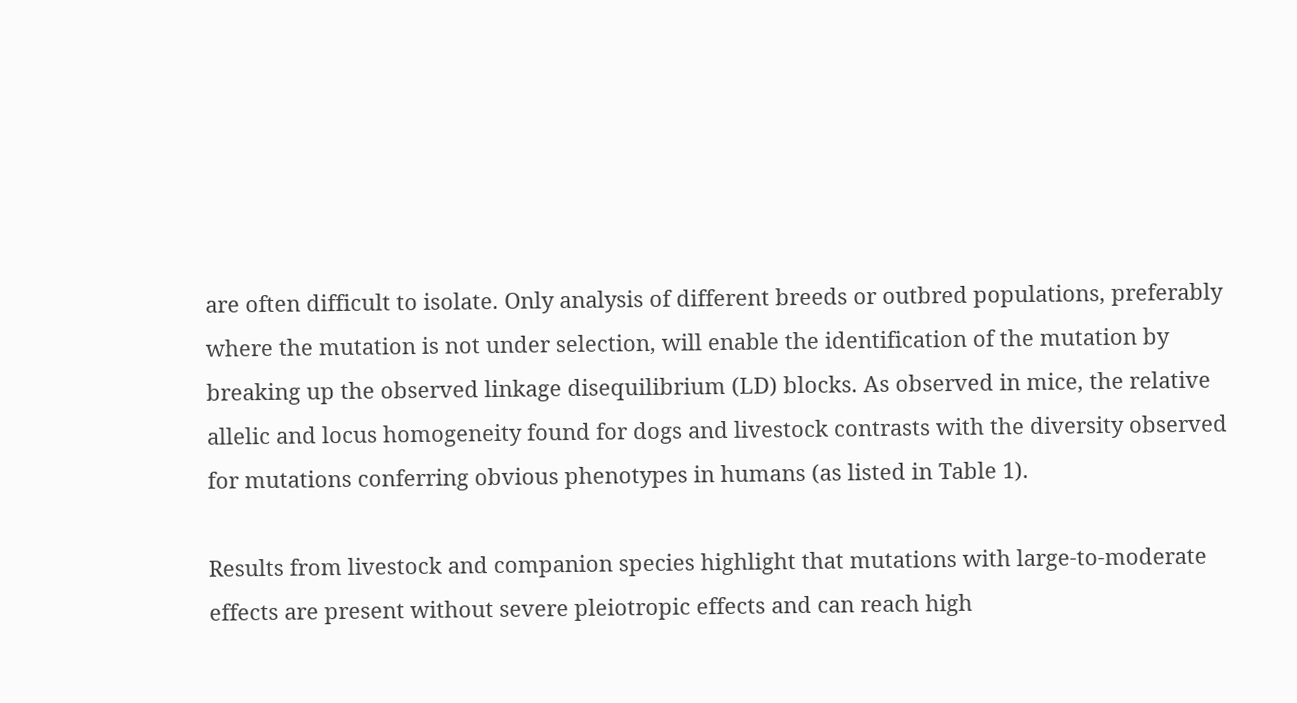are often difficult to isolate. Only analysis of different breeds or outbred populations, preferably where the mutation is not under selection, will enable the identification of the mutation by breaking up the observed linkage disequilibrium (LD) blocks. As observed in mice, the relative allelic and locus homogeneity found for dogs and livestock contrasts with the diversity observed for mutations conferring obvious phenotypes in humans (as listed in Table 1).

Results from livestock and companion species highlight that mutations with large-to-moderate effects are present without severe pleiotropic effects and can reach high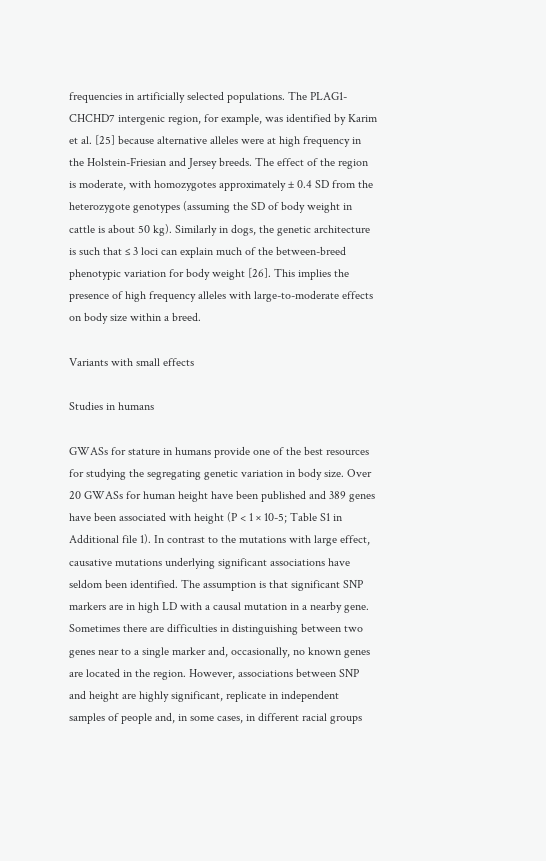frequencies in artificially selected populations. The PLAG1-CHCHD7 intergenic region, for example, was identified by Karim et al. [25] because alternative alleles were at high frequency in the Holstein-Friesian and Jersey breeds. The effect of the region is moderate, with homozygotes approximately ± 0.4 SD from the heterozygote genotypes (assuming the SD of body weight in cattle is about 50 kg). Similarly in dogs, the genetic architecture is such that ≤ 3 loci can explain much of the between-breed phenotypic variation for body weight [26]. This implies the presence of high frequency alleles with large-to-moderate effects on body size within a breed.

Variants with small effects

Studies in humans

GWASs for stature in humans provide one of the best resources for studying the segregating genetic variation in body size. Over 20 GWASs for human height have been published and 389 genes have been associated with height (P < 1 × 10-5; Table S1 in Additional file 1). In contrast to the mutations with large effect, causative mutations underlying significant associations have seldom been identified. The assumption is that significant SNP markers are in high LD with a causal mutation in a nearby gene. Sometimes there are difficulties in distinguishing between two genes near to a single marker and, occasionally, no known genes are located in the region. However, associations between SNP and height are highly significant, replicate in independent samples of people and, in some cases, in different racial groups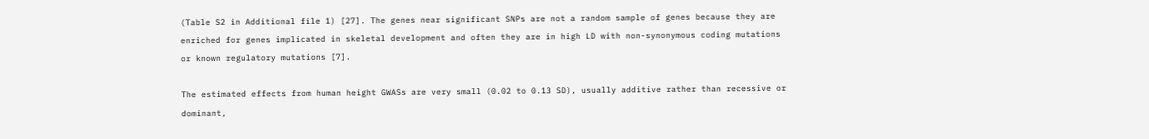(Table S2 in Additional file 1) [27]. The genes near significant SNPs are not a random sample of genes because they are enriched for genes implicated in skeletal development and often they are in high LD with non-synonymous coding mutations or known regulatory mutations [7].

The estimated effects from human height GWASs are very small (0.02 to 0.13 SD), usually additive rather than recessive or dominant,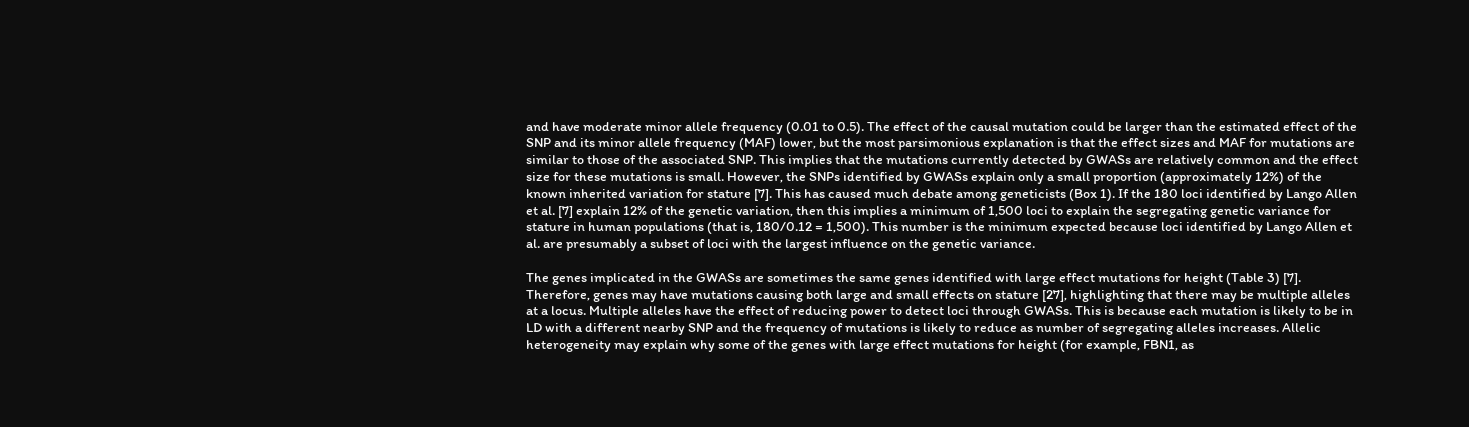and have moderate minor allele frequency (0.01 to 0.5). The effect of the causal mutation could be larger than the estimated effect of the SNP and its minor allele frequency (MAF) lower, but the most parsimonious explanation is that the effect sizes and MAF for mutations are similar to those of the associated SNP. This implies that the mutations currently detected by GWASs are relatively common and the effect size for these mutations is small. However, the SNPs identified by GWASs explain only a small proportion (approximately 12%) of the known inherited variation for stature [7]. This has caused much debate among geneticists (Box 1). If the 180 loci identified by Lango Allen et al. [7] explain 12% of the genetic variation, then this implies a minimum of 1,500 loci to explain the segregating genetic variance for stature in human populations (that is, 180/0.12 = 1,500). This number is the minimum expected because loci identified by Lango Allen et al. are presumably a subset of loci with the largest influence on the genetic variance.

The genes implicated in the GWASs are sometimes the same genes identified with large effect mutations for height (Table 3) [7]. Therefore, genes may have mutations causing both large and small effects on stature [27], highlighting that there may be multiple alleles at a locus. Multiple alleles have the effect of reducing power to detect loci through GWASs. This is because each mutation is likely to be in LD with a different nearby SNP and the frequency of mutations is likely to reduce as number of segregating alleles increases. Allelic heterogeneity may explain why some of the genes with large effect mutations for height (for example, FBN1, as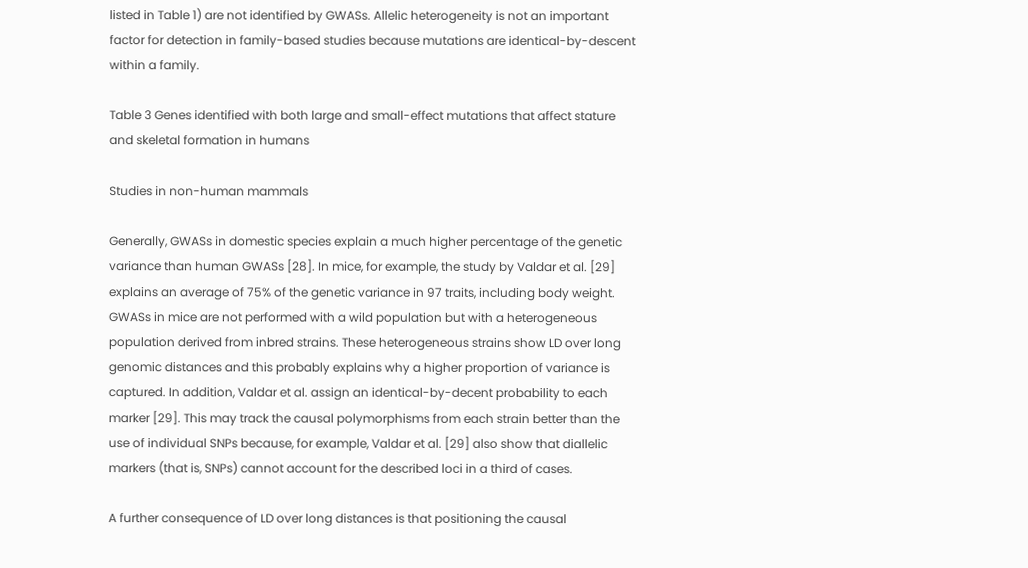listed in Table 1) are not identified by GWASs. Allelic heterogeneity is not an important factor for detection in family-based studies because mutations are identical-by-descent within a family.

Table 3 Genes identified with both large and small-effect mutations that affect stature and skeletal formation in humans

Studies in non-human mammals

Generally, GWASs in domestic species explain a much higher percentage of the genetic variance than human GWASs [28]. In mice, for example, the study by Valdar et al. [29] explains an average of 75% of the genetic variance in 97 traits, including body weight. GWASs in mice are not performed with a wild population but with a heterogeneous population derived from inbred strains. These heterogeneous strains show LD over long genomic distances and this probably explains why a higher proportion of variance is captured. In addition, Valdar et al. assign an identical-by-decent probability to each marker [29]. This may track the causal polymorphisms from each strain better than the use of individual SNPs because, for example, Valdar et al. [29] also show that diallelic markers (that is, SNPs) cannot account for the described loci in a third of cases.

A further consequence of LD over long distances is that positioning the causal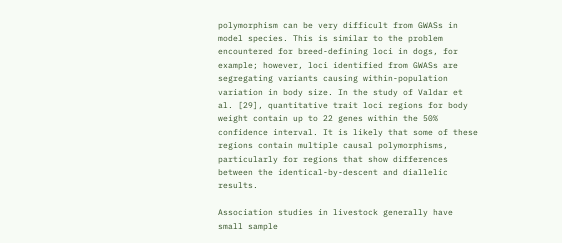polymorphism can be very difficult from GWASs in model species. This is similar to the problem encountered for breed-defining loci in dogs, for example; however, loci identified from GWASs are segregating variants causing within-population variation in body size. In the study of Valdar et al. [29], quantitative trait loci regions for body weight contain up to 22 genes within the 50% confidence interval. It is likely that some of these regions contain multiple causal polymorphisms, particularly for regions that show differences between the identical-by-descent and diallelic results.

Association studies in livestock generally have small sample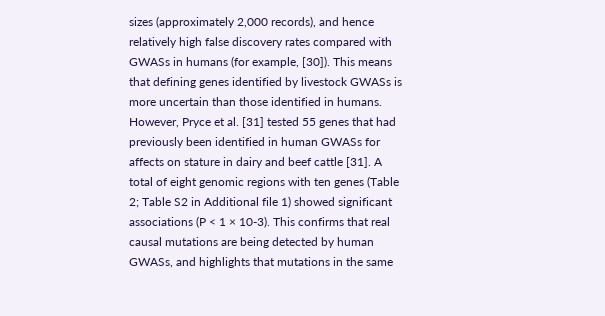sizes (approximately 2,000 records), and hence relatively high false discovery rates compared with GWASs in humans (for example, [30]). This means that defining genes identified by livestock GWASs is more uncertain than those identified in humans. However, Pryce et al. [31] tested 55 genes that had previously been identified in human GWASs for affects on stature in dairy and beef cattle [31]. A total of eight genomic regions with ten genes (Table 2; Table S2 in Additional file 1) showed significant associations (P < 1 × 10-3). This confirms that real causal mutations are being detected by human GWASs, and highlights that mutations in the same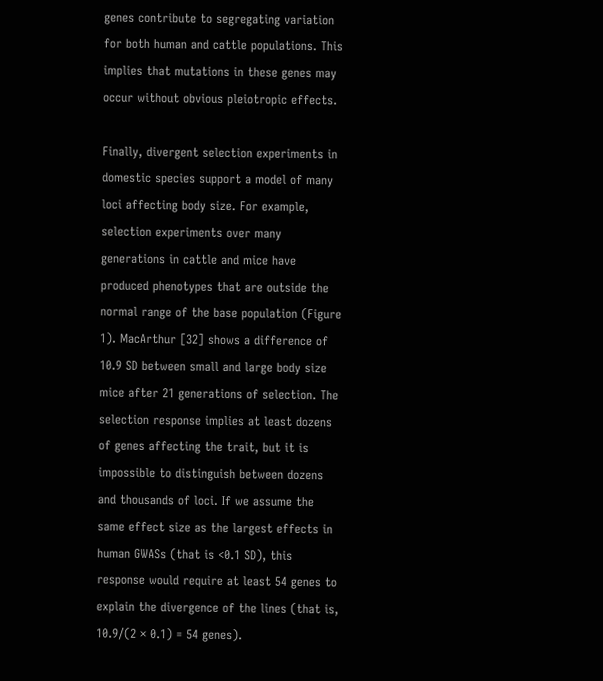genes contribute to segregating variation for both human and cattle populations. This implies that mutations in these genes may occur without obvious pleiotropic effects.

Finally, divergent selection experiments in domestic species support a model of many loci affecting body size. For example, selection experiments over many generations in cattle and mice have produced phenotypes that are outside the normal range of the base population (Figure 1). MacArthur [32] shows a difference of 10.9 SD between small and large body size mice after 21 generations of selection. The selection response implies at least dozens of genes affecting the trait, but it is impossible to distinguish between dozens and thousands of loci. If we assume the same effect size as the largest effects in human GWASs (that is <0.1 SD), this response would require at least 54 genes to explain the divergence of the lines (that is, 10.9/(2 × 0.1) = 54 genes).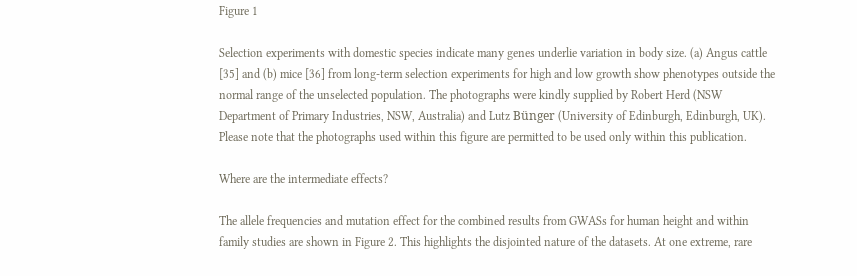Figure 1

Selection experiments with domestic species indicate many genes underlie variation in body size. (a) Angus cattle [35] and (b) mice [36] from long-term selection experiments for high and low growth show phenotypes outside the normal range of the unselected population. The photographs were kindly supplied by Robert Herd (NSW Department of Primary Industries, NSW, Australia) and Lutz Bünger (University of Edinburgh, Edinburgh, UK). Please note that the photographs used within this figure are permitted to be used only within this publication.

Where are the intermediate effects?

The allele frequencies and mutation effect for the combined results from GWASs for human height and within family studies are shown in Figure 2. This highlights the disjointed nature of the datasets. At one extreme, rare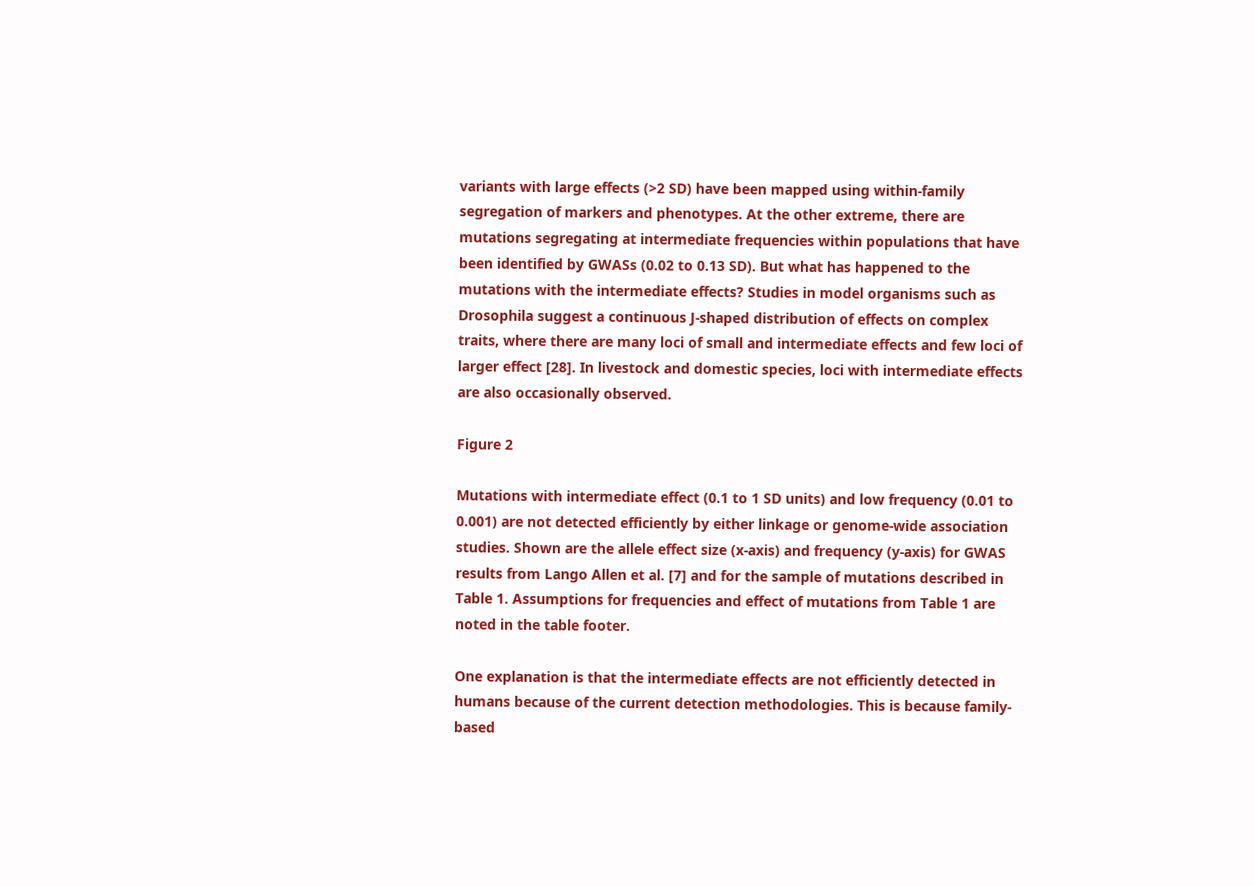variants with large effects (>2 SD) have been mapped using within-family segregation of markers and phenotypes. At the other extreme, there are mutations segregating at intermediate frequencies within populations that have been identified by GWASs (0.02 to 0.13 SD). But what has happened to the mutations with the intermediate effects? Studies in model organisms such as Drosophila suggest a continuous J-shaped distribution of effects on complex traits, where there are many loci of small and intermediate effects and few loci of larger effect [28]. In livestock and domestic species, loci with intermediate effects are also occasionally observed.

Figure 2

Mutations with intermediate effect (0.1 to 1 SD units) and low frequency (0.01 to 0.001) are not detected efficiently by either linkage or genome-wide association studies. Shown are the allele effect size (x-axis) and frequency (y-axis) for GWAS results from Lango Allen et al. [7] and for the sample of mutations described in Table 1. Assumptions for frequencies and effect of mutations from Table 1 are noted in the table footer.

One explanation is that the intermediate effects are not efficiently detected in humans because of the current detection methodologies. This is because family-based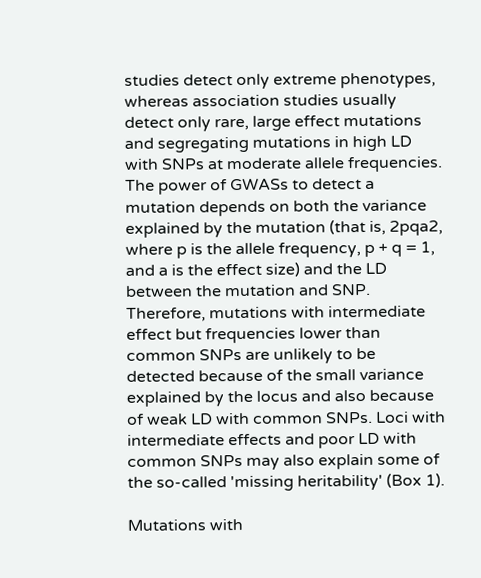studies detect only extreme phenotypes, whereas association studies usually detect only rare, large effect mutations and segregating mutations in high LD with SNPs at moderate allele frequencies. The power of GWASs to detect a mutation depends on both the variance explained by the mutation (that is, 2pqa2, where p is the allele frequency, p + q = 1, and a is the effect size) and the LD between the mutation and SNP. Therefore, mutations with intermediate effect but frequencies lower than common SNPs are unlikely to be detected because of the small variance explained by the locus and also because of weak LD with common SNPs. Loci with intermediate effects and poor LD with common SNPs may also explain some of the so-called 'missing heritability' (Box 1).

Mutations with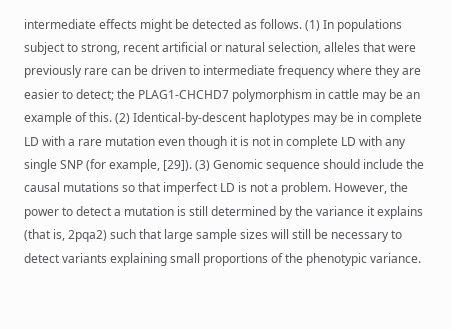intermediate effects might be detected as follows. (1) In populations subject to strong, recent artificial or natural selection, alleles that were previously rare can be driven to intermediate frequency where they are easier to detect; the PLAG1-CHCHD7 polymorphism in cattle may be an example of this. (2) Identical-by-descent haplotypes may be in complete LD with a rare mutation even though it is not in complete LD with any single SNP (for example, [29]). (3) Genomic sequence should include the causal mutations so that imperfect LD is not a problem. However, the power to detect a mutation is still determined by the variance it explains (that is, 2pqa2) such that large sample sizes will still be necessary to detect variants explaining small proportions of the phenotypic variance.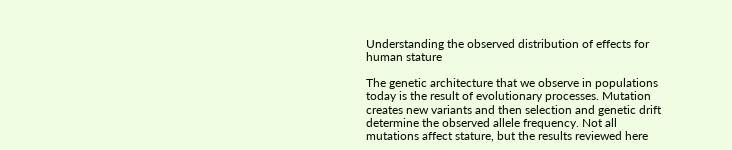Understanding the observed distribution of effects for human stature

The genetic architecture that we observe in populations today is the result of evolutionary processes. Mutation creates new variants and then selection and genetic drift determine the observed allele frequency. Not all mutations affect stature, but the results reviewed here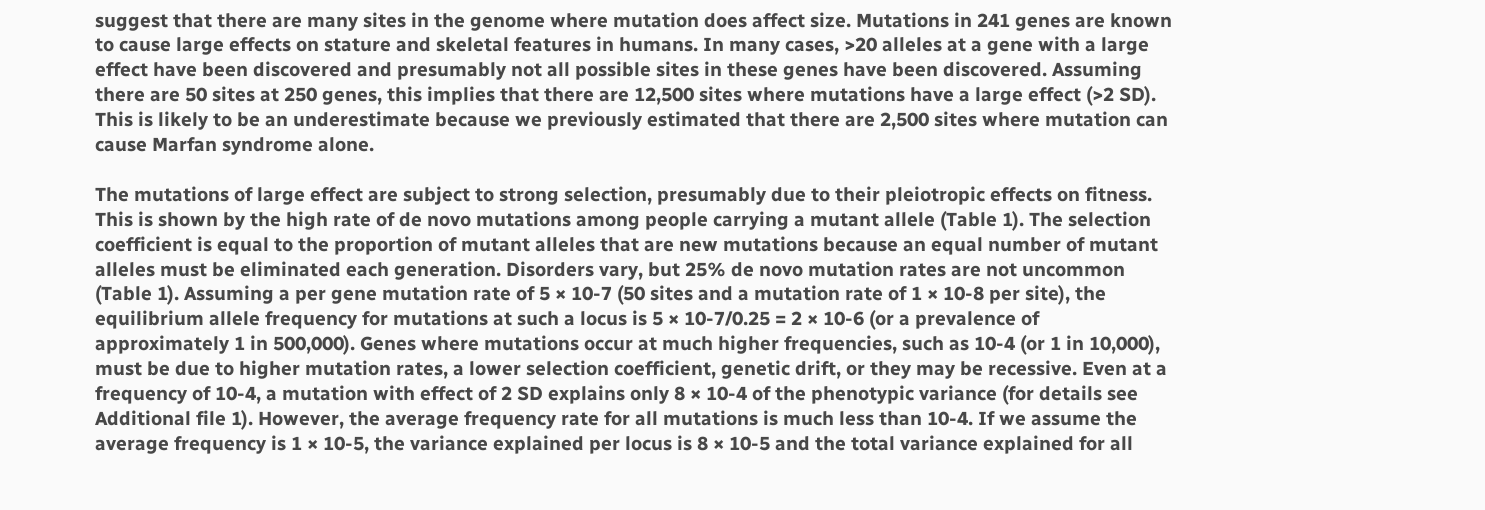suggest that there are many sites in the genome where mutation does affect size. Mutations in 241 genes are known to cause large effects on stature and skeletal features in humans. In many cases, >20 alleles at a gene with a large effect have been discovered and presumably not all possible sites in these genes have been discovered. Assuming there are 50 sites at 250 genes, this implies that there are 12,500 sites where mutations have a large effect (>2 SD). This is likely to be an underestimate because we previously estimated that there are 2,500 sites where mutation can cause Marfan syndrome alone.

The mutations of large effect are subject to strong selection, presumably due to their pleiotropic effects on fitness. This is shown by the high rate of de novo mutations among people carrying a mutant allele (Table 1). The selection coefficient is equal to the proportion of mutant alleles that are new mutations because an equal number of mutant alleles must be eliminated each generation. Disorders vary, but 25% de novo mutation rates are not uncommon (Table 1). Assuming a per gene mutation rate of 5 × 10-7 (50 sites and a mutation rate of 1 × 10-8 per site), the equilibrium allele frequency for mutations at such a locus is 5 × 10-7/0.25 = 2 × 10-6 (or a prevalence of approximately 1 in 500,000). Genes where mutations occur at much higher frequencies, such as 10-4 (or 1 in 10,000), must be due to higher mutation rates, a lower selection coefficient, genetic drift, or they may be recessive. Even at a frequency of 10-4, a mutation with effect of 2 SD explains only 8 × 10-4 of the phenotypic variance (for details see Additional file 1). However, the average frequency rate for all mutations is much less than 10-4. If we assume the average frequency is 1 × 10-5, the variance explained per locus is 8 × 10-5 and the total variance explained for all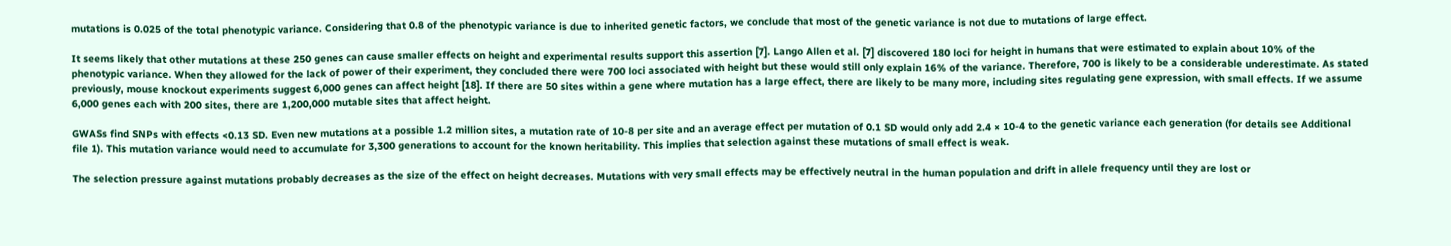mutations is 0.025 of the total phenotypic variance. Considering that 0.8 of the phenotypic variance is due to inherited genetic factors, we conclude that most of the genetic variance is not due to mutations of large effect.

It seems likely that other mutations at these 250 genes can cause smaller effects on height and experimental results support this assertion [7]. Lango Allen et al. [7] discovered 180 loci for height in humans that were estimated to explain about 10% of the phenotypic variance. When they allowed for the lack of power of their experiment, they concluded there were 700 loci associated with height but these would still only explain 16% of the variance. Therefore, 700 is likely to be a considerable underestimate. As stated previously, mouse knockout experiments suggest 6,000 genes can affect height [18]. If there are 50 sites within a gene where mutation has a large effect, there are likely to be many more, including sites regulating gene expression, with small effects. If we assume 6,000 genes each with 200 sites, there are 1,200,000 mutable sites that affect height.

GWASs find SNPs with effects <0.13 SD. Even new mutations at a possible 1.2 million sites, a mutation rate of 10-8 per site and an average effect per mutation of 0.1 SD would only add 2.4 × 10-4 to the genetic variance each generation (for details see Additional file 1). This mutation variance would need to accumulate for 3,300 generations to account for the known heritability. This implies that selection against these mutations of small effect is weak.

The selection pressure against mutations probably decreases as the size of the effect on height decreases. Mutations with very small effects may be effectively neutral in the human population and drift in allele frequency until they are lost or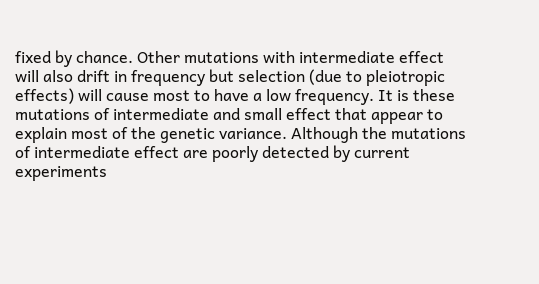fixed by chance. Other mutations with intermediate effect will also drift in frequency but selection (due to pleiotropic effects) will cause most to have a low frequency. It is these mutations of intermediate and small effect that appear to explain most of the genetic variance. Although the mutations of intermediate effect are poorly detected by current experiments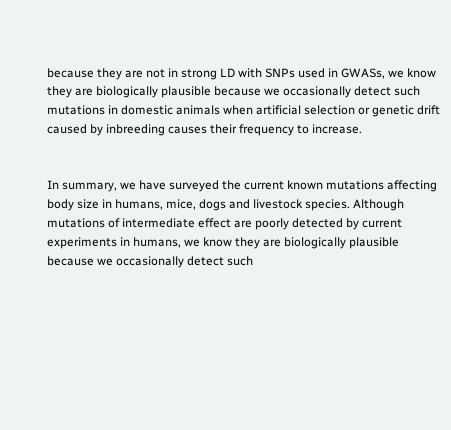because they are not in strong LD with SNPs used in GWASs, we know they are biologically plausible because we occasionally detect such mutations in domestic animals when artificial selection or genetic drift caused by inbreeding causes their frequency to increase.


In summary, we have surveyed the current known mutations affecting body size in humans, mice, dogs and livestock species. Although mutations of intermediate effect are poorly detected by current experiments in humans, we know they are biologically plausible because we occasionally detect such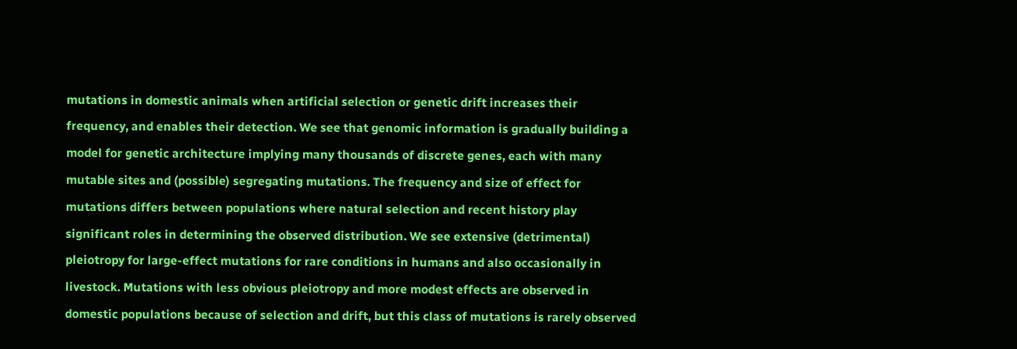mutations in domestic animals when artificial selection or genetic drift increases their frequency, and enables their detection. We see that genomic information is gradually building a model for genetic architecture implying many thousands of discrete genes, each with many mutable sites and (possible) segregating mutations. The frequency and size of effect for mutations differs between populations where natural selection and recent history play significant roles in determining the observed distribution. We see extensive (detrimental) pleiotropy for large-effect mutations for rare conditions in humans and also occasionally in livestock. Mutations with less obvious pleiotropy and more modest effects are observed in domestic populations because of selection and drift, but this class of mutations is rarely observed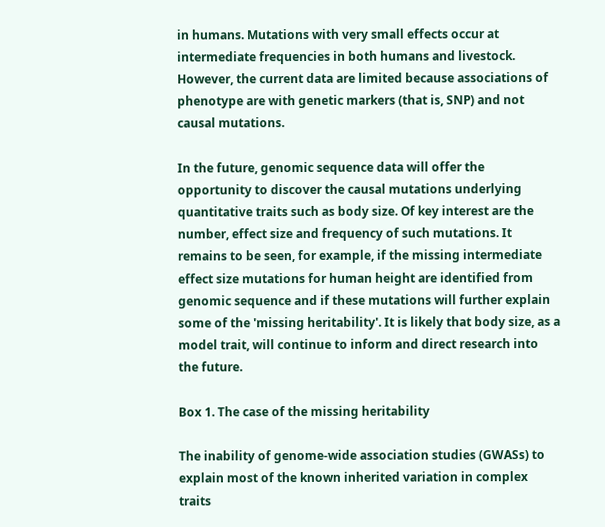in humans. Mutations with very small effects occur at intermediate frequencies in both humans and livestock. However, the current data are limited because associations of phenotype are with genetic markers (that is, SNP) and not causal mutations.

In the future, genomic sequence data will offer the opportunity to discover the causal mutations underlying quantitative traits such as body size. Of key interest are the number, effect size and frequency of such mutations. It remains to be seen, for example, if the missing intermediate effect size mutations for human height are identified from genomic sequence and if these mutations will further explain some of the 'missing heritability'. It is likely that body size, as a model trait, will continue to inform and direct research into the future.

Box 1. The case of the missing heritability

The inability of genome-wide association studies (GWASs) to explain most of the known inherited variation in complex traits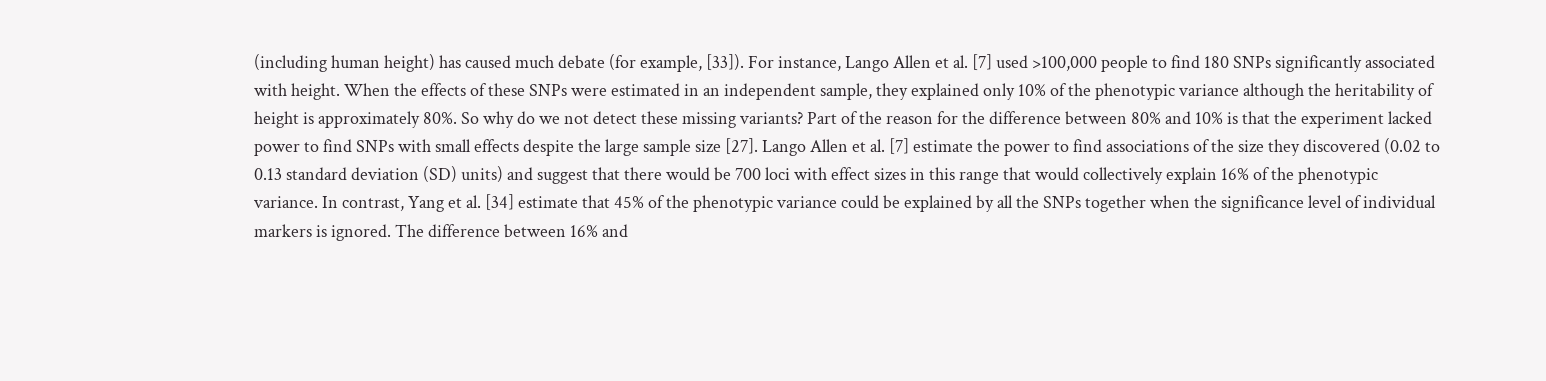(including human height) has caused much debate (for example, [33]). For instance, Lango Allen et al. [7] used >100,000 people to find 180 SNPs significantly associated with height. When the effects of these SNPs were estimated in an independent sample, they explained only 10% of the phenotypic variance although the heritability of height is approximately 80%. So why do we not detect these missing variants? Part of the reason for the difference between 80% and 10% is that the experiment lacked power to find SNPs with small effects despite the large sample size [27]. Lango Allen et al. [7] estimate the power to find associations of the size they discovered (0.02 to 0.13 standard deviation (SD) units) and suggest that there would be 700 loci with effect sizes in this range that would collectively explain 16% of the phenotypic variance. In contrast, Yang et al. [34] estimate that 45% of the phenotypic variance could be explained by all the SNPs together when the significance level of individual markers is ignored. The difference between 16% and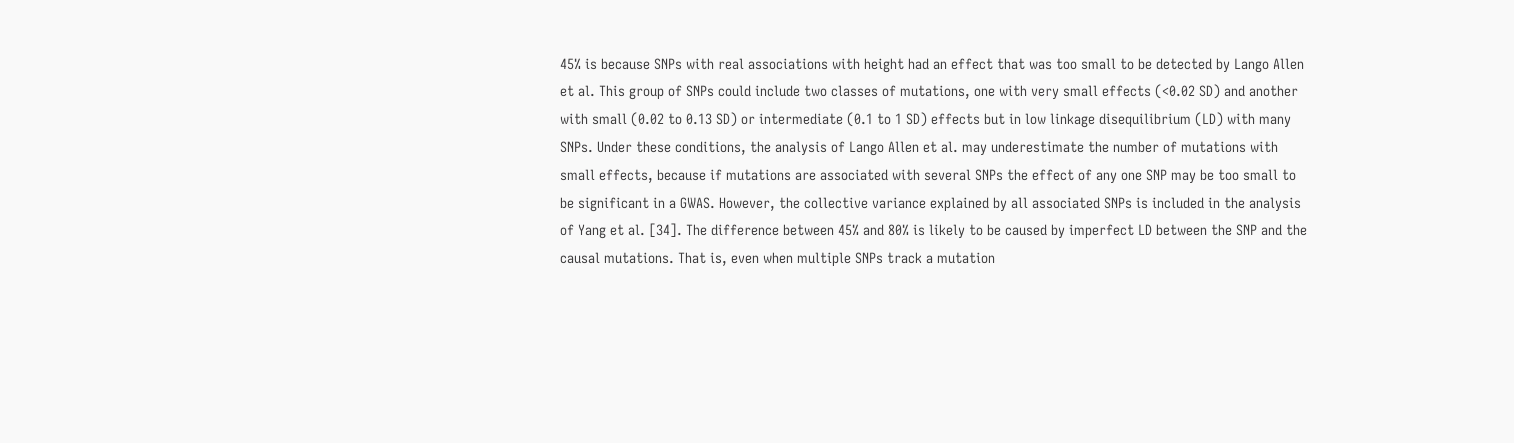45% is because SNPs with real associations with height had an effect that was too small to be detected by Lango Allen et al. This group of SNPs could include two classes of mutations, one with very small effects (<0.02 SD) and another with small (0.02 to 0.13 SD) or intermediate (0.1 to 1 SD) effects but in low linkage disequilibrium (LD) with many SNPs. Under these conditions, the analysis of Lango Allen et al. may underestimate the number of mutations with small effects, because if mutations are associated with several SNPs the effect of any one SNP may be too small to be significant in a GWAS. However, the collective variance explained by all associated SNPs is included in the analysis of Yang et al. [34]. The difference between 45% and 80% is likely to be caused by imperfect LD between the SNP and the causal mutations. That is, even when multiple SNPs track a mutation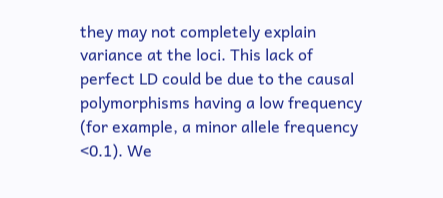they may not completely explain variance at the loci. This lack of perfect LD could be due to the causal polymorphisms having a low frequency (for example, a minor allele frequency <0.1). We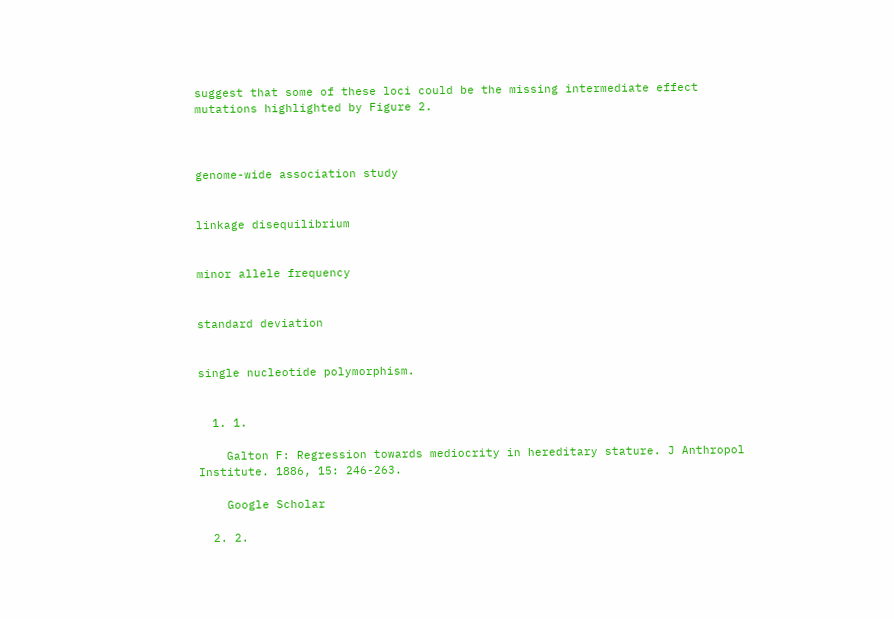suggest that some of these loci could be the missing intermediate effect mutations highlighted by Figure 2.



genome-wide association study


linkage disequilibrium


minor allele frequency


standard deviation


single nucleotide polymorphism.


  1. 1.

    Galton F: Regression towards mediocrity in hereditary stature. J Anthropol Institute. 1886, 15: 246-263.

    Google Scholar

  2. 2.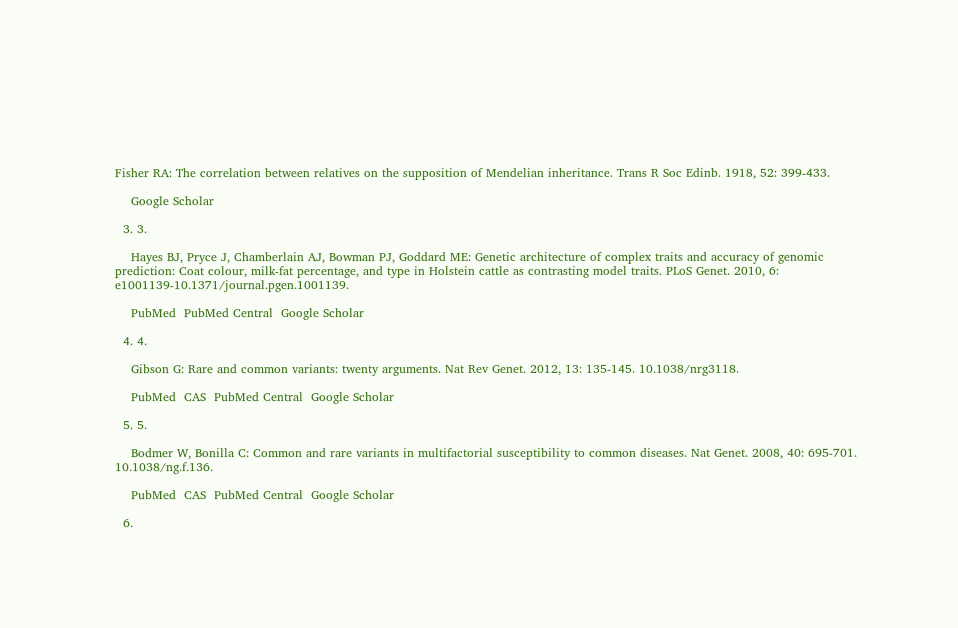Fisher RA: The correlation between relatives on the supposition of Mendelian inheritance. Trans R Soc Edinb. 1918, 52: 399-433.

    Google Scholar

  3. 3.

    Hayes BJ, Pryce J, Chamberlain AJ, Bowman PJ, Goddard ME: Genetic architecture of complex traits and accuracy of genomic prediction: Coat colour, milk-fat percentage, and type in Holstein cattle as contrasting model traits. PLoS Genet. 2010, 6: e1001139-10.1371/journal.pgen.1001139.

    PubMed  PubMed Central  Google Scholar

  4. 4.

    Gibson G: Rare and common variants: twenty arguments. Nat Rev Genet. 2012, 13: 135-145. 10.1038/nrg3118.

    PubMed  CAS  PubMed Central  Google Scholar

  5. 5.

    Bodmer W, Bonilla C: Common and rare variants in multifactorial susceptibility to common diseases. Nat Genet. 2008, 40: 695-701. 10.1038/ng.f.136.

    PubMed  CAS  PubMed Central  Google Scholar

  6.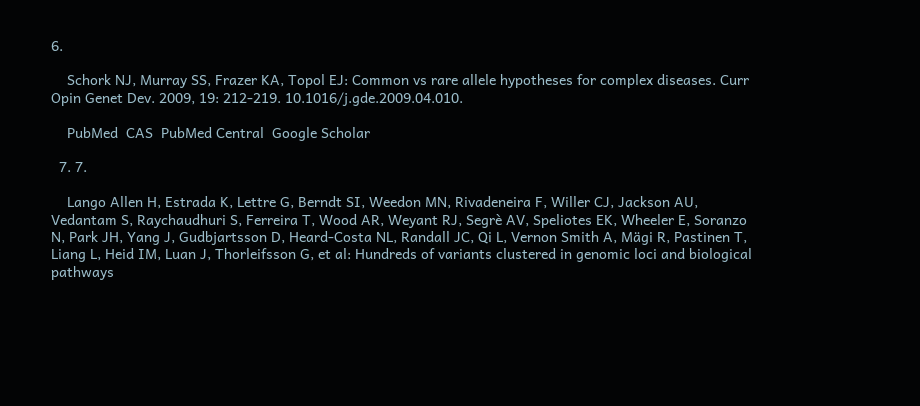6.

    Schork NJ, Murray SS, Frazer KA, Topol EJ: Common vs rare allele hypotheses for complex diseases. Curr Opin Genet Dev. 2009, 19: 212-219. 10.1016/j.gde.2009.04.010.

    PubMed  CAS  PubMed Central  Google Scholar

  7. 7.

    Lango Allen H, Estrada K, Lettre G, Berndt SI, Weedon MN, Rivadeneira F, Willer CJ, Jackson AU, Vedantam S, Raychaudhuri S, Ferreira T, Wood AR, Weyant RJ, Segrè AV, Speliotes EK, Wheeler E, Soranzo N, Park JH, Yang J, Gudbjartsson D, Heard-Costa NL, Randall JC, Qi L, Vernon Smith A, Mägi R, Pastinen T, Liang L, Heid IM, Luan J, Thorleifsson G, et al: Hundreds of variants clustered in genomic loci and biological pathways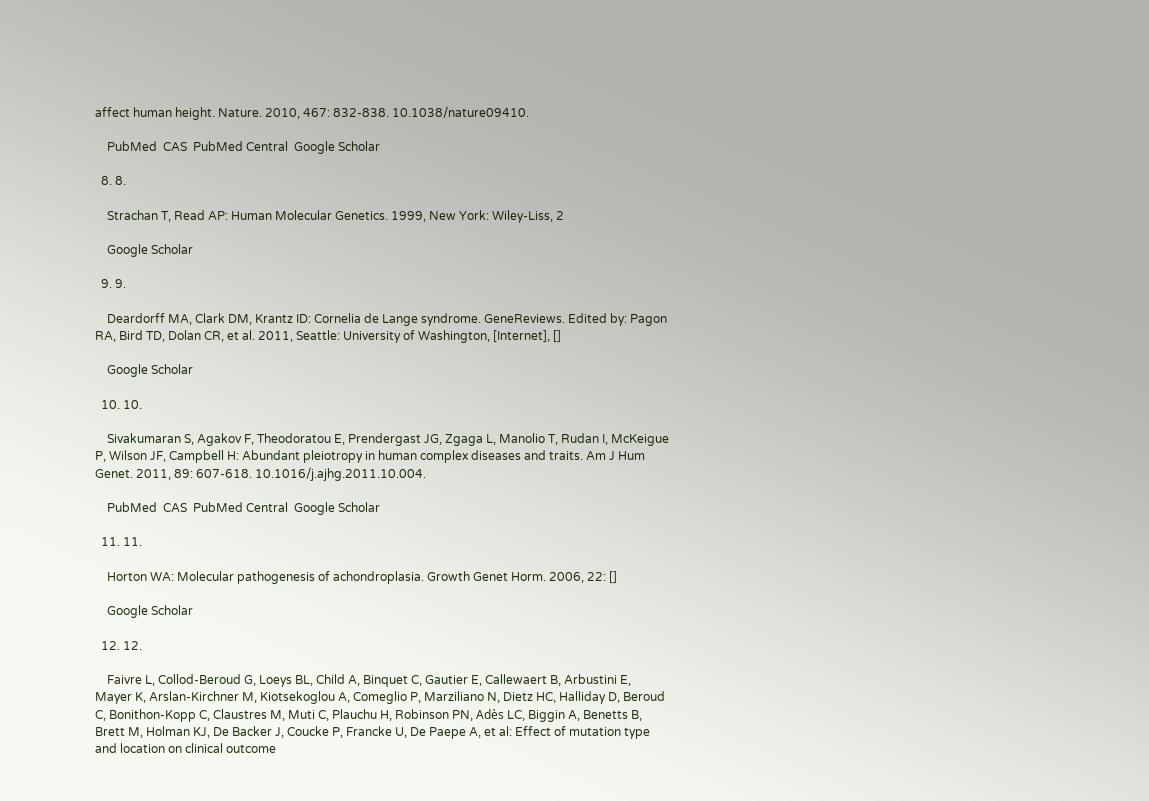affect human height. Nature. 2010, 467: 832-838. 10.1038/nature09410.

    PubMed  CAS  PubMed Central  Google Scholar

  8. 8.

    Strachan T, Read AP: Human Molecular Genetics. 1999, New York: Wiley-Liss, 2

    Google Scholar

  9. 9.

    Deardorff MA, Clark DM, Krantz ID: Cornelia de Lange syndrome. GeneReviews. Edited by: Pagon RA, Bird TD, Dolan CR, et al. 2011, Seattle: University of Washington, [Internet], []

    Google Scholar

  10. 10.

    Sivakumaran S, Agakov F, Theodoratou E, Prendergast JG, Zgaga L, Manolio T, Rudan I, McKeigue P, Wilson JF, Campbell H: Abundant pleiotropy in human complex diseases and traits. Am J Hum Genet. 2011, 89: 607-618. 10.1016/j.ajhg.2011.10.004.

    PubMed  CAS  PubMed Central  Google Scholar

  11. 11.

    Horton WA: Molecular pathogenesis of achondroplasia. Growth Genet Horm. 2006, 22: []

    Google Scholar

  12. 12.

    Faivre L, Collod-Beroud G, Loeys BL, Child A, Binquet C, Gautier E, Callewaert B, Arbustini E, Mayer K, Arslan-Kirchner M, Kiotsekoglou A, Comeglio P, Marziliano N, Dietz HC, Halliday D, Beroud C, Bonithon-Kopp C, Claustres M, Muti C, Plauchu H, Robinson PN, Adès LC, Biggin A, Benetts B, Brett M, Holman KJ, De Backer J, Coucke P, Francke U, De Paepe A, et al: Effect of mutation type and location on clinical outcome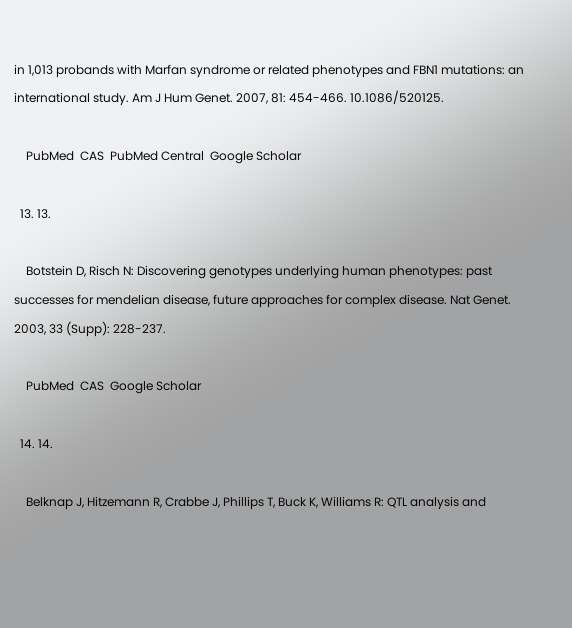in 1,013 probands with Marfan syndrome or related phenotypes and FBN1 mutations: an international study. Am J Hum Genet. 2007, 81: 454-466. 10.1086/520125.

    PubMed  CAS  PubMed Central  Google Scholar

  13. 13.

    Botstein D, Risch N: Discovering genotypes underlying human phenotypes: past successes for mendelian disease, future approaches for complex disease. Nat Genet. 2003, 33 (Supp): 228-237.

    PubMed  CAS  Google Scholar

  14. 14.

    Belknap J, Hitzemann R, Crabbe J, Phillips T, Buck K, Williams R: QTL analysis and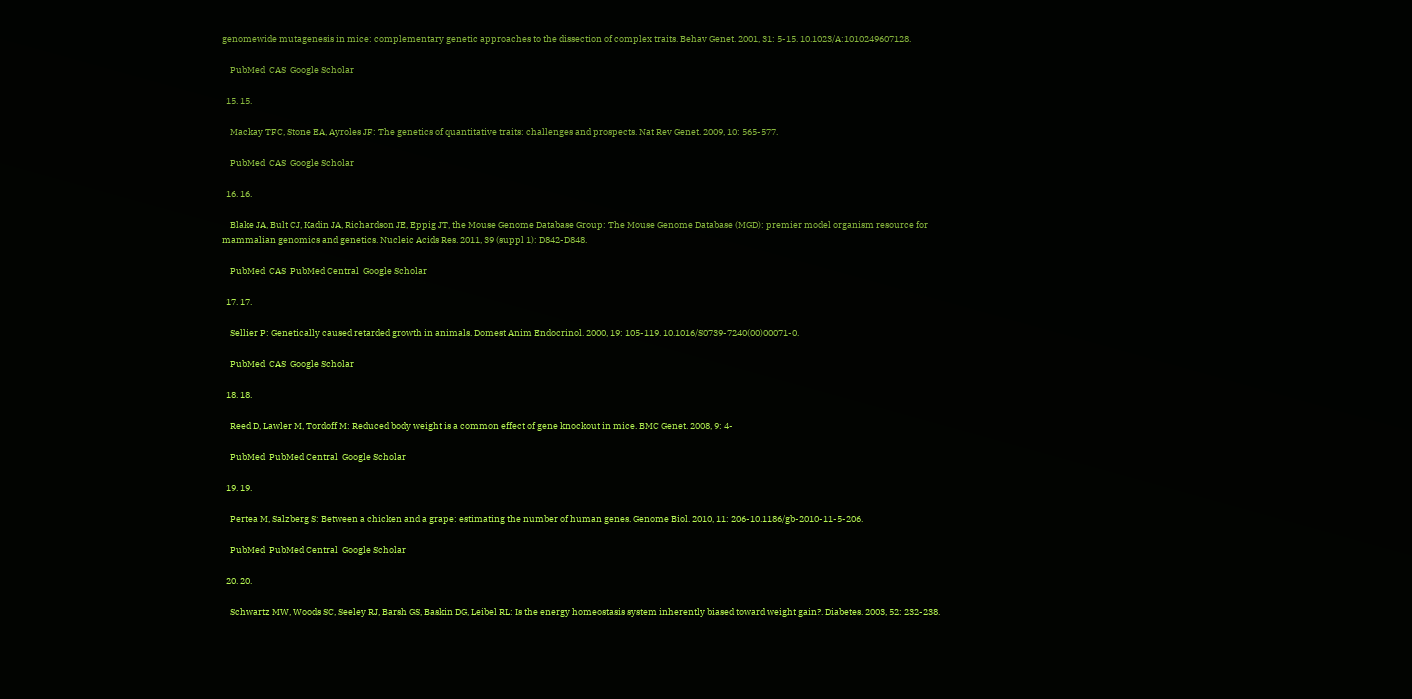genomewide mutagenesis in mice: complementary genetic approaches to the dissection of complex traits. Behav Genet. 2001, 31: 5-15. 10.1023/A:1010249607128.

    PubMed  CAS  Google Scholar

  15. 15.

    Mackay TFC, Stone EA, Ayroles JF: The genetics of quantitative traits: challenges and prospects. Nat Rev Genet. 2009, 10: 565-577.

    PubMed  CAS  Google Scholar

  16. 16.

    Blake JA, Bult CJ, Kadin JA, Richardson JE, Eppig JT, the Mouse Genome Database Group: The Mouse Genome Database (MGD): premier model organism resource for mammalian genomics and genetics. Nucleic Acids Res. 2011, 39 (suppl 1): D842-D848.

    PubMed  CAS  PubMed Central  Google Scholar

  17. 17.

    Sellier P: Genetically caused retarded growth in animals. Domest Anim Endocrinol. 2000, 19: 105-119. 10.1016/S0739-7240(00)00071-0.

    PubMed  CAS  Google Scholar

  18. 18.

    Reed D, Lawler M, Tordoff M: Reduced body weight is a common effect of gene knockout in mice. BMC Genet. 2008, 9: 4-

    PubMed  PubMed Central  Google Scholar

  19. 19.

    Pertea M, Salzberg S: Between a chicken and a grape: estimating the number of human genes. Genome Biol. 2010, 11: 206-10.1186/gb-2010-11-5-206.

    PubMed  PubMed Central  Google Scholar

  20. 20.

    Schwartz MW, Woods SC, Seeley RJ, Barsh GS, Baskin DG, Leibel RL: Is the energy homeostasis system inherently biased toward weight gain?. Diabetes. 2003, 52: 232-238.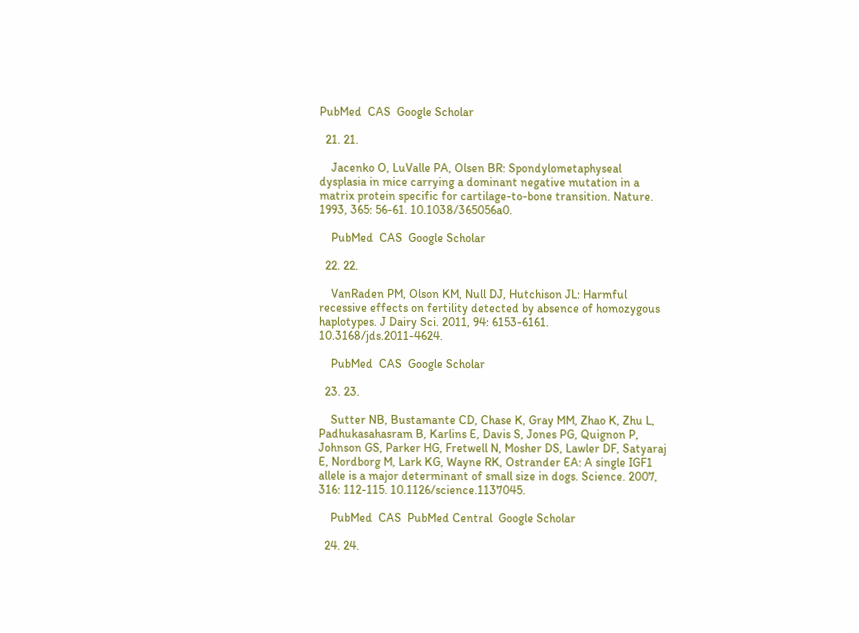PubMed  CAS  Google Scholar

  21. 21.

    Jacenko O, LuValle PA, Olsen BR: Spondylometaphyseal dysplasia in mice carrying a dominant negative mutation in a matrix protein specific for cartilage-to-bone transition. Nature. 1993, 365: 56-61. 10.1038/365056a0.

    PubMed  CAS  Google Scholar

  22. 22.

    VanRaden PM, Olson KM, Null DJ, Hutchison JL: Harmful recessive effects on fertility detected by absence of homozygous haplotypes. J Dairy Sci. 2011, 94: 6153-6161. 10.3168/jds.2011-4624.

    PubMed  CAS  Google Scholar

  23. 23.

    Sutter NB, Bustamante CD, Chase K, Gray MM, Zhao K, Zhu L, Padhukasahasram B, Karlins E, Davis S, Jones PG, Quignon P, Johnson GS, Parker HG, Fretwell N, Mosher DS, Lawler DF, Satyaraj E, Nordborg M, Lark KG, Wayne RK, Ostrander EA: A single IGF1 allele is a major determinant of small size in dogs. Science. 2007, 316: 112-115. 10.1126/science.1137045.

    PubMed  CAS  PubMed Central  Google Scholar

  24. 24.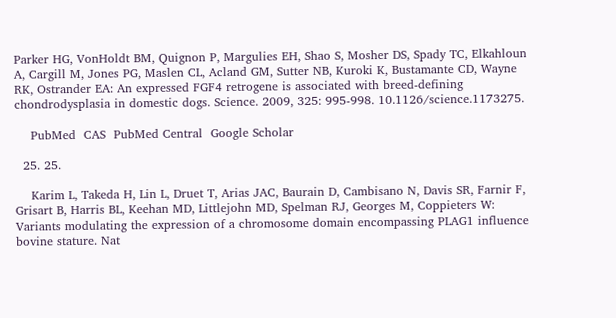Parker HG, VonHoldt BM, Quignon P, Margulies EH, Shao S, Mosher DS, Spady TC, Elkahloun A, Cargill M, Jones PG, Maslen CL, Acland GM, Sutter NB, Kuroki K, Bustamante CD, Wayne RK, Ostrander EA: An expressed FGF4 retrogene is associated with breed-defining chondrodysplasia in domestic dogs. Science. 2009, 325: 995-998. 10.1126/science.1173275.

    PubMed  CAS  PubMed Central  Google Scholar

  25. 25.

    Karim L, Takeda H, Lin L, Druet T, Arias JAC, Baurain D, Cambisano N, Davis SR, Farnir F, Grisart B, Harris BL, Keehan MD, Littlejohn MD, Spelman RJ, Georges M, Coppieters W: Variants modulating the expression of a chromosome domain encompassing PLAG1 influence bovine stature. Nat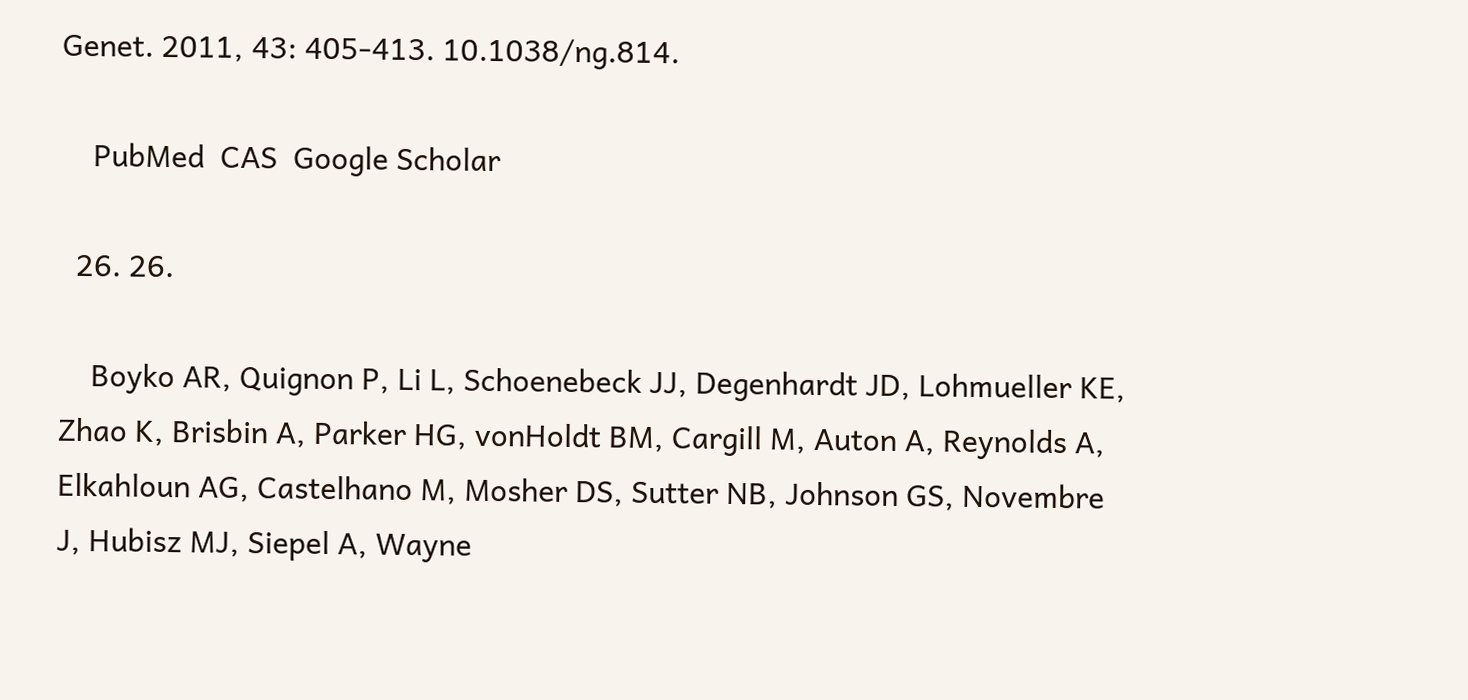Genet. 2011, 43: 405-413. 10.1038/ng.814.

    PubMed  CAS  Google Scholar

  26. 26.

    Boyko AR, Quignon P, Li L, Schoenebeck JJ, Degenhardt JD, Lohmueller KE, Zhao K, Brisbin A, Parker HG, vonHoldt BM, Cargill M, Auton A, Reynolds A, Elkahloun AG, Castelhano M, Mosher DS, Sutter NB, Johnson GS, Novembre J, Hubisz MJ, Siepel A, Wayne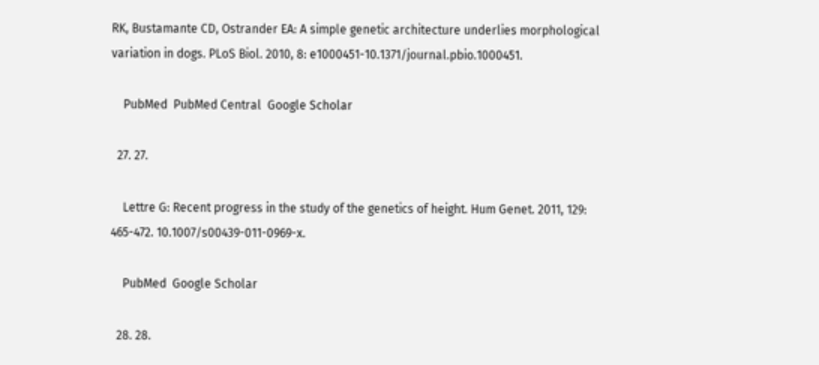RK, Bustamante CD, Ostrander EA: A simple genetic architecture underlies morphological variation in dogs. PLoS Biol. 2010, 8: e1000451-10.1371/journal.pbio.1000451.

    PubMed  PubMed Central  Google Scholar

  27. 27.

    Lettre G: Recent progress in the study of the genetics of height. Hum Genet. 2011, 129: 465-472. 10.1007/s00439-011-0969-x.

    PubMed  Google Scholar

  28. 28.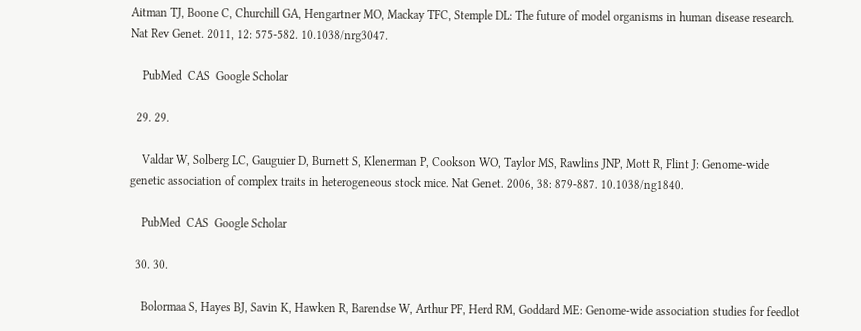Aitman TJ, Boone C, Churchill GA, Hengartner MO, Mackay TFC, Stemple DL: The future of model organisms in human disease research. Nat Rev Genet. 2011, 12: 575-582. 10.1038/nrg3047.

    PubMed  CAS  Google Scholar

  29. 29.

    Valdar W, Solberg LC, Gauguier D, Burnett S, Klenerman P, Cookson WO, Taylor MS, Rawlins JNP, Mott R, Flint J: Genome-wide genetic association of complex traits in heterogeneous stock mice. Nat Genet. 2006, 38: 879-887. 10.1038/ng1840.

    PubMed  CAS  Google Scholar

  30. 30.

    Bolormaa S, Hayes BJ, Savin K, Hawken R, Barendse W, Arthur PF, Herd RM, Goddard ME: Genome-wide association studies for feedlot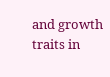and growth traits in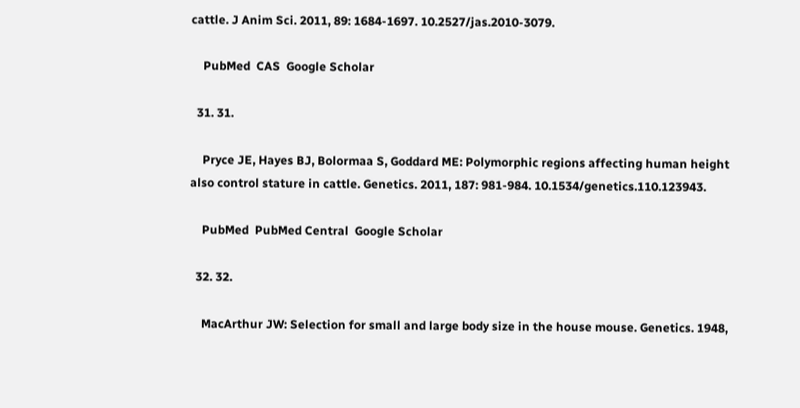cattle. J Anim Sci. 2011, 89: 1684-1697. 10.2527/jas.2010-3079.

    PubMed  CAS  Google Scholar

  31. 31.

    Pryce JE, Hayes BJ, Bolormaa S, Goddard ME: Polymorphic regions affecting human height also control stature in cattle. Genetics. 2011, 187: 981-984. 10.1534/genetics.110.123943.

    PubMed  PubMed Central  Google Scholar

  32. 32.

    MacArthur JW: Selection for small and large body size in the house mouse. Genetics. 1948,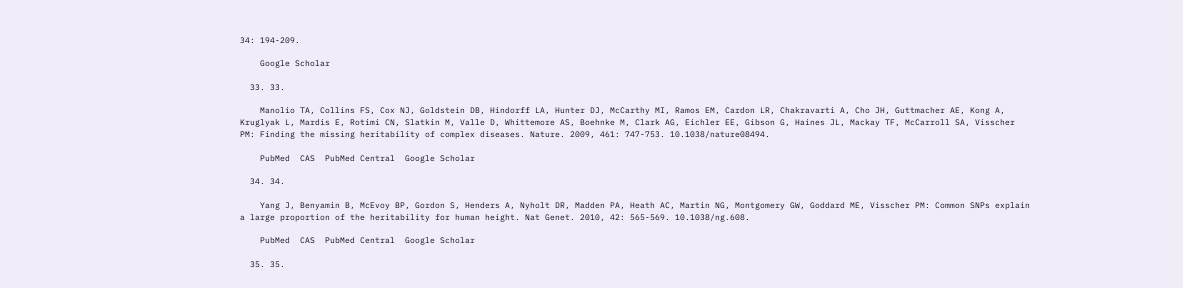34: 194-209.

    Google Scholar

  33. 33.

    Manolio TA, Collins FS, Cox NJ, Goldstein DB, Hindorff LA, Hunter DJ, McCarthy MI, Ramos EM, Cardon LR, Chakravarti A, Cho JH, Guttmacher AE, Kong A, Kruglyak L, Mardis E, Rotimi CN, Slatkin M, Valle D, Whittemore AS, Boehnke M, Clark AG, Eichler EE, Gibson G, Haines JL, Mackay TF, McCarroll SA, Visscher PM: Finding the missing heritability of complex diseases. Nature. 2009, 461: 747-753. 10.1038/nature08494.

    PubMed  CAS  PubMed Central  Google Scholar

  34. 34.

    Yang J, Benyamin B, McEvoy BP, Gordon S, Henders A, Nyholt DR, Madden PA, Heath AC, Martin NG, Montgomery GW, Goddard ME, Visscher PM: Common SNPs explain a large proportion of the heritability for human height. Nat Genet. 2010, 42: 565-569. 10.1038/ng.608.

    PubMed  CAS  PubMed Central  Google Scholar

  35. 35.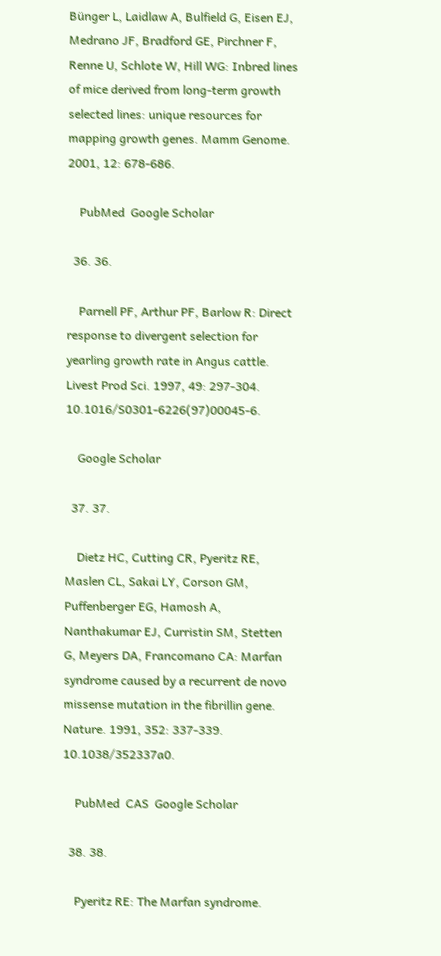Bünger L, Laidlaw A, Bulfield G, Eisen EJ, Medrano JF, Bradford GE, Pirchner F, Renne U, Schlote W, Hill WG: Inbred lines of mice derived from long-term growth selected lines: unique resources for mapping growth genes. Mamm Genome. 2001, 12: 678-686.

    PubMed  Google Scholar

  36. 36.

    Parnell PF, Arthur PF, Barlow R: Direct response to divergent selection for yearling growth rate in Angus cattle. Livest Prod Sci. 1997, 49: 297-304. 10.1016/S0301-6226(97)00045-6.

    Google Scholar

  37. 37.

    Dietz HC, Cutting CR, Pyeritz RE, Maslen CL, Sakai LY, Corson GM, Puffenberger EG, Hamosh A, Nanthakumar EJ, Curristin SM, Stetten G, Meyers DA, Francomano CA: Marfan syndrome caused by a recurrent de novo missense mutation in the fibrillin gene. Nature. 1991, 352: 337-339. 10.1038/352337a0.

    PubMed  CAS  Google Scholar

  38. 38.

    Pyeritz RE: The Marfan syndrome.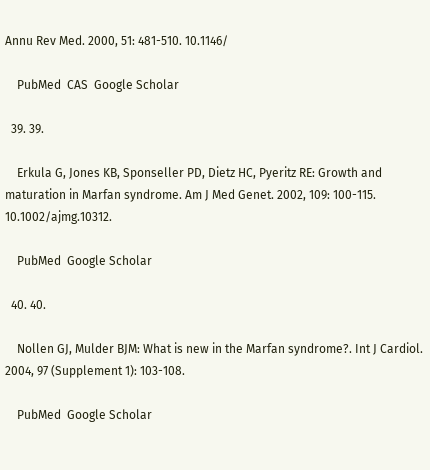Annu Rev Med. 2000, 51: 481-510. 10.1146/

    PubMed  CAS  Google Scholar

  39. 39.

    Erkula G, Jones KB, Sponseller PD, Dietz HC, Pyeritz RE: Growth and maturation in Marfan syndrome. Am J Med Genet. 2002, 109: 100-115. 10.1002/ajmg.10312.

    PubMed  Google Scholar

  40. 40.

    Nollen GJ, Mulder BJM: What is new in the Marfan syndrome?. Int J Cardiol. 2004, 97 (Supplement 1): 103-108.

    PubMed  Google Scholar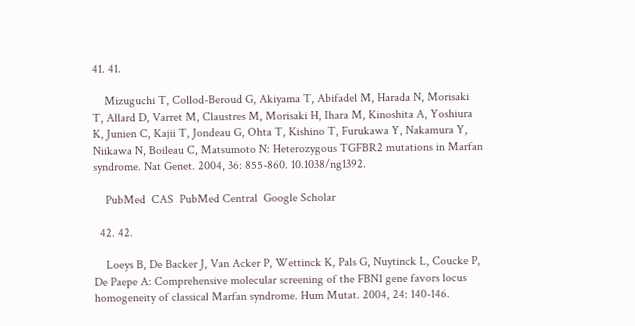41. 41.

    Mizuguchi T, Collod-Beroud G, Akiyama T, Abifadel M, Harada N, Morisaki T, Allard D, Varret M, Claustres M, Morisaki H, Ihara M, Kinoshita A, Yoshiura K, Junien C, Kajii T, Jondeau G, Ohta T, Kishino T, Furukawa Y, Nakamura Y, Niikawa N, Boileau C, Matsumoto N: Heterozygous TGFBR2 mutations in Marfan syndrome. Nat Genet. 2004, 36: 855-860. 10.1038/ng1392.

    PubMed  CAS  PubMed Central  Google Scholar

  42. 42.

    Loeys B, De Backer J, Van Acker P, Wettinck K, Pals G, Nuytinck L, Coucke P, De Paepe A: Comprehensive molecular screening of the FBN1 gene favors locus homogeneity of classical Marfan syndrome. Hum Mutat. 2004, 24: 140-146.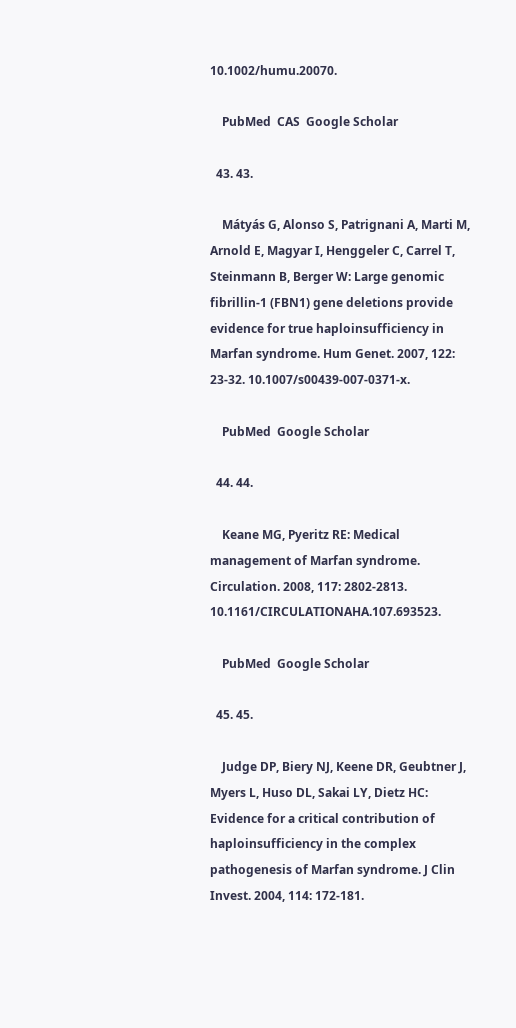10.1002/humu.20070.

    PubMed  CAS  Google Scholar

  43. 43.

    Mátyás G, Alonso S, Patrignani A, Marti M, Arnold E, Magyar I, Henggeler C, Carrel T, Steinmann B, Berger W: Large genomic fibrillin-1 (FBN1) gene deletions provide evidence for true haploinsufficiency in Marfan syndrome. Hum Genet. 2007, 122: 23-32. 10.1007/s00439-007-0371-x.

    PubMed  Google Scholar

  44. 44.

    Keane MG, Pyeritz RE: Medical management of Marfan syndrome. Circulation. 2008, 117: 2802-2813. 10.1161/CIRCULATIONAHA.107.693523.

    PubMed  Google Scholar

  45. 45.

    Judge DP, Biery NJ, Keene DR, Geubtner J, Myers L, Huso DL, Sakai LY, Dietz HC: Evidence for a critical contribution of haploinsufficiency in the complex pathogenesis of Marfan syndrome. J Clin Invest. 2004, 114: 172-181.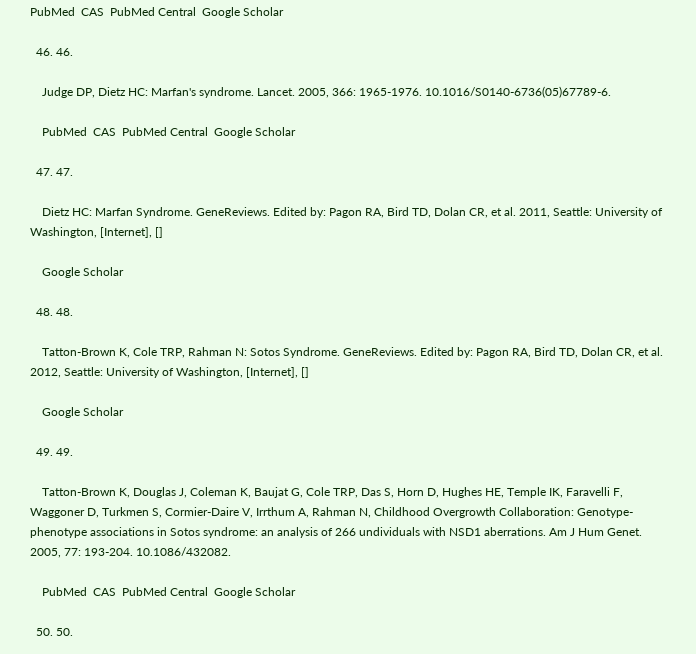PubMed  CAS  PubMed Central  Google Scholar

  46. 46.

    Judge DP, Dietz HC: Marfan's syndrome. Lancet. 2005, 366: 1965-1976. 10.1016/S0140-6736(05)67789-6.

    PubMed  CAS  PubMed Central  Google Scholar

  47. 47.

    Dietz HC: Marfan Syndrome. GeneReviews. Edited by: Pagon RA, Bird TD, Dolan CR, et al. 2011, Seattle: University of Washington, [Internet], []

    Google Scholar

  48. 48.

    Tatton-Brown K, Cole TRP, Rahman N: Sotos Syndrome. GeneReviews. Edited by: Pagon RA, Bird TD, Dolan CR, et al. 2012, Seattle: University of Washington, [Internet], []

    Google Scholar

  49. 49.

    Tatton-Brown K, Douglas J, Coleman K, Baujat G, Cole TRP, Das S, Horn D, Hughes HE, Temple IK, Faravelli F, Waggoner D, Turkmen S, Cormier-Daire V, Irrthum A, Rahman N, Childhood Overgrowth Collaboration: Genotype-phenotype associations in Sotos syndrome: an analysis of 266 undividuals with NSD1 aberrations. Am J Hum Genet. 2005, 77: 193-204. 10.1086/432082.

    PubMed  CAS  PubMed Central  Google Scholar

  50. 50.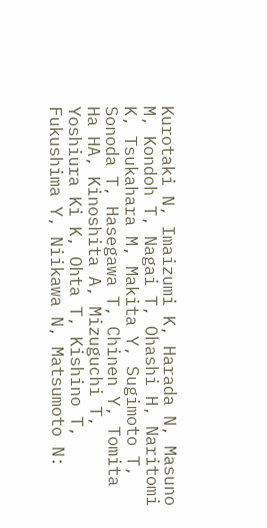Kurotaki N, Imaizumi K, Harada N, Masuno M, Kondoh T, Nagai T, Ohashi H, Naritomi K, Tsukahara M, Makita Y, Sugimoto T, Sonoda T, Hasegawa T, Chinen Y, Tomita Ha HA, Kinoshita A, Mizuguchi T, Yoshiura Ki K, Ohta T, Kishino T, Fukushima Y, Niikawa N, Matsumoto N: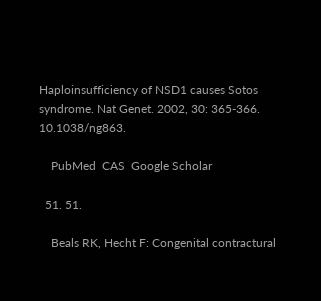Haploinsufficiency of NSD1 causes Sotos syndrome. Nat Genet. 2002, 30: 365-366. 10.1038/ng863.

    PubMed  CAS  Google Scholar

  51. 51.

    Beals RK, Hecht F: Congenital contractural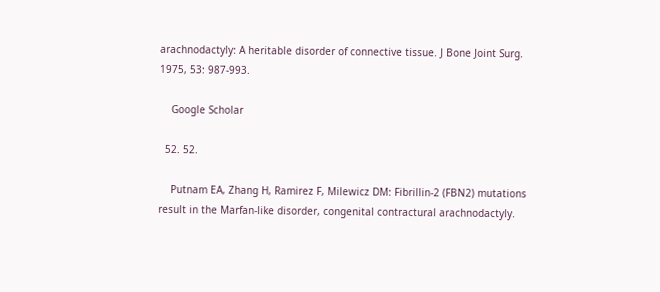arachnodactyly: A heritable disorder of connective tissue. J Bone Joint Surg. 1975, 53: 987-993.

    Google Scholar

  52. 52.

    Putnam EA, Zhang H, Ramirez F, Milewicz DM: Fibrillin-2 (FBN2) mutations result in the Marfan-like disorder, congenital contractural arachnodactyly.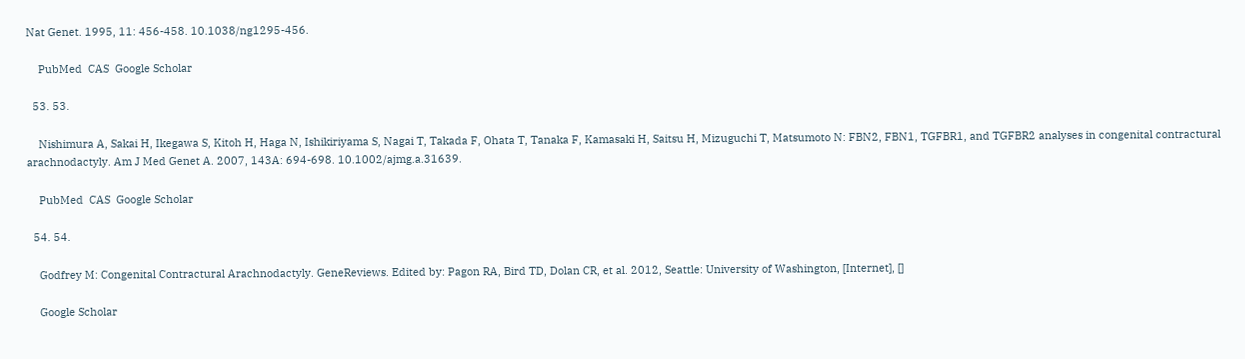Nat Genet. 1995, 11: 456-458. 10.1038/ng1295-456.

    PubMed  CAS  Google Scholar

  53. 53.

    Nishimura A, Sakai H, Ikegawa S, Kitoh H, Haga N, Ishikiriyama S, Nagai T, Takada F, Ohata T, Tanaka F, Kamasaki H, Saitsu H, Mizuguchi T, Matsumoto N: FBN2, FBN1, TGFBR1, and TGFBR2 analyses in congenital contractural arachnodactyly. Am J Med Genet A. 2007, 143A: 694-698. 10.1002/ajmg.a.31639.

    PubMed  CAS  Google Scholar

  54. 54.

    Godfrey M: Congenital Contractural Arachnodactyly. GeneReviews. Edited by: Pagon RA, Bird TD, Dolan CR, et al. 2012, Seattle: University of Washington, [Internet], []

    Google Scholar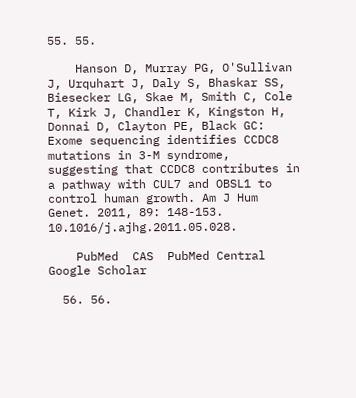55. 55.

    Hanson D, Murray PG, O'Sullivan J, Urquhart J, Daly S, Bhaskar SS, Biesecker LG, Skae M, Smith C, Cole T, Kirk J, Chandler K, Kingston H, Donnai D, Clayton PE, Black GC: Exome sequencing identifies CCDC8 mutations in 3-M syndrome, suggesting that CCDC8 contributes in a pathway with CUL7 and OBSL1 to control human growth. Am J Hum Genet. 2011, 89: 148-153. 10.1016/j.ajhg.2011.05.028.

    PubMed  CAS  PubMed Central  Google Scholar

  56. 56.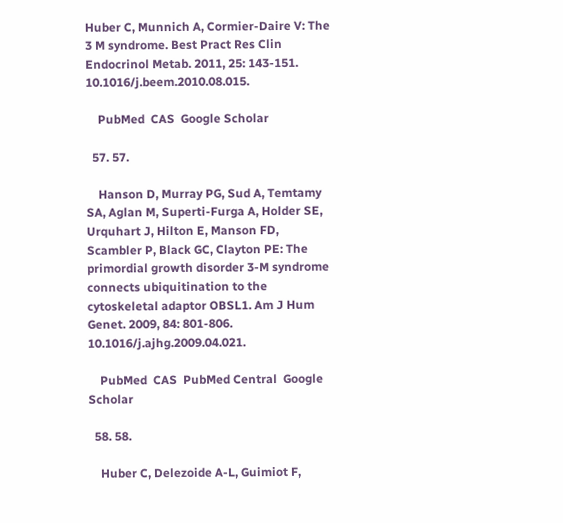Huber C, Munnich A, Cormier-Daire V: The 3 M syndrome. Best Pract Res Clin Endocrinol Metab. 2011, 25: 143-151. 10.1016/j.beem.2010.08.015.

    PubMed  CAS  Google Scholar

  57. 57.

    Hanson D, Murray PG, Sud A, Temtamy SA, Aglan M, Superti-Furga A, Holder SE, Urquhart J, Hilton E, Manson FD, Scambler P, Black GC, Clayton PE: The primordial growth disorder 3-M syndrome connects ubiquitination to the cytoskeletal adaptor OBSL1. Am J Hum Genet. 2009, 84: 801-806. 10.1016/j.ajhg.2009.04.021.

    PubMed  CAS  PubMed Central  Google Scholar

  58. 58.

    Huber C, Delezoide A-L, Guimiot F,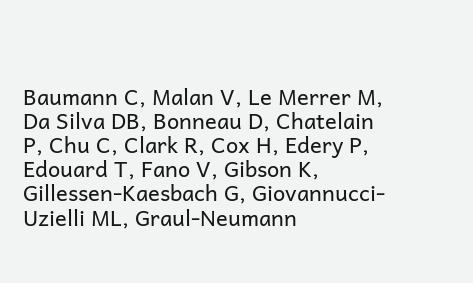Baumann C, Malan V, Le Merrer M, Da Silva DB, Bonneau D, Chatelain P, Chu C, Clark R, Cox H, Edery P, Edouard T, Fano V, Gibson K, Gillessen-Kaesbach G, Giovannucci-Uzielli ML, Graul-Neumann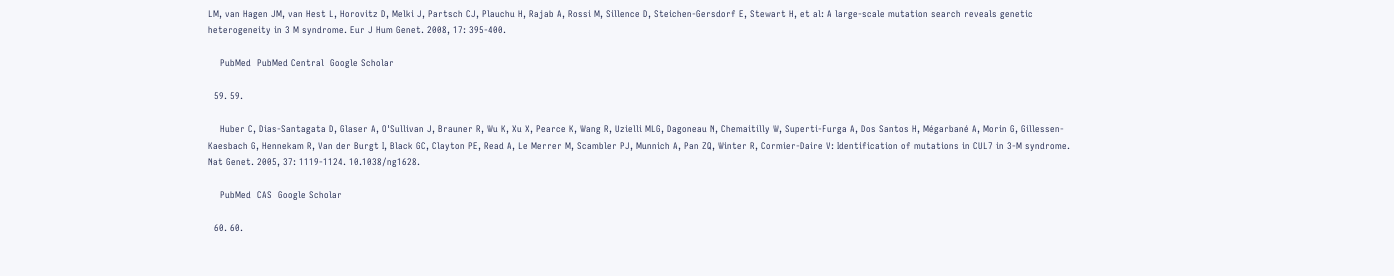LM, van Hagen JM, van Hest L, Horovitz D, Melki J, Partsch CJ, Plauchu H, Rajab A, Rossi M, Sillence D, Steichen-Gersdorf E, Stewart H, et al: A large-scale mutation search reveals genetic heterogeneity in 3 M syndrome. Eur J Hum Genet. 2008, 17: 395-400.

    PubMed  PubMed Central  Google Scholar

  59. 59.

    Huber C, Dias-Santagata D, Glaser A, O'Sullivan J, Brauner R, Wu K, Xu X, Pearce K, Wang R, Uzielli MLG, Dagoneau N, Chemaitilly W, Superti-Furga A, Dos Santos H, Mégarbané A, Morin G, Gillessen-Kaesbach G, Hennekam R, Van der Burgt I, Black GC, Clayton PE, Read A, Le Merrer M, Scambler PJ, Munnich A, Pan ZQ, Winter R, Cormier-Daire V: Identification of mutations in CUL7 in 3-M syndrome. Nat Genet. 2005, 37: 1119-1124. 10.1038/ng1628.

    PubMed  CAS  Google Scholar

  60. 60.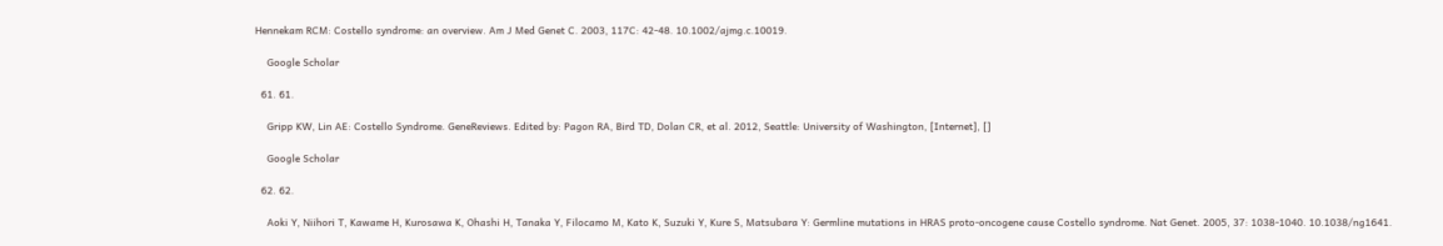Hennekam RCM: Costello syndrome: an overview. Am J Med Genet C. 2003, 117C: 42-48. 10.1002/ajmg.c.10019.

    Google Scholar

  61. 61.

    Gripp KW, Lin AE: Costello Syndrome. GeneReviews. Edited by: Pagon RA, Bird TD, Dolan CR, et al. 2012, Seattle: University of Washington, [Internet], []

    Google Scholar

  62. 62.

    Aoki Y, Niihori T, Kawame H, Kurosawa K, Ohashi H, Tanaka Y, Filocamo M, Kato K, Suzuki Y, Kure S, Matsubara Y: Germline mutations in HRAS proto-oncogene cause Costello syndrome. Nat Genet. 2005, 37: 1038-1040. 10.1038/ng1641.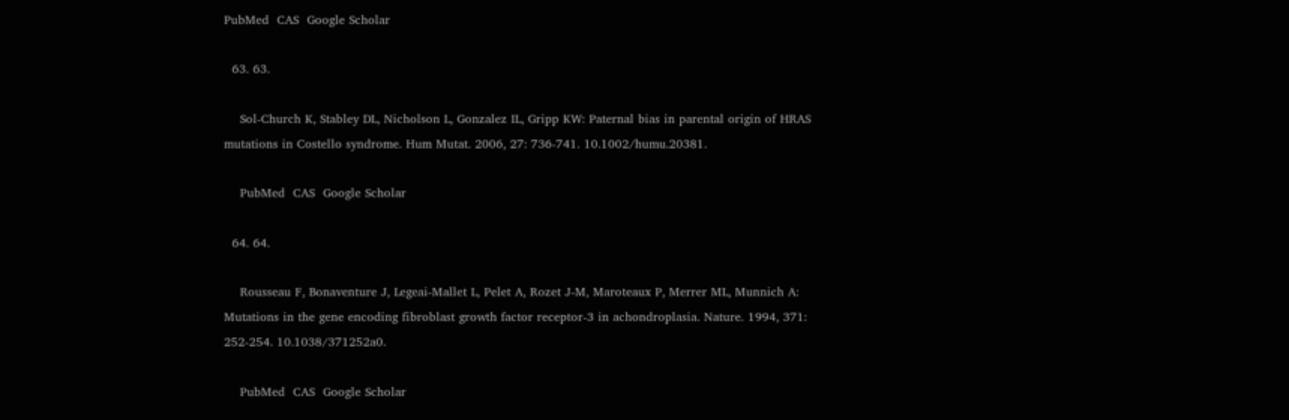PubMed  CAS  Google Scholar

  63. 63.

    Sol-Church K, Stabley DL, Nicholson L, Gonzalez IL, Gripp KW: Paternal bias in parental origin of HRAS mutations in Costello syndrome. Hum Mutat. 2006, 27: 736-741. 10.1002/humu.20381.

    PubMed  CAS  Google Scholar

  64. 64.

    Rousseau F, Bonaventure J, Legeai-Mallet L, Pelet A, Rozet J-M, Maroteaux P, Merrer ML, Munnich A: Mutations in the gene encoding fibroblast growth factor receptor-3 in achondroplasia. Nature. 1994, 371: 252-254. 10.1038/371252a0.

    PubMed  CAS  Google Scholar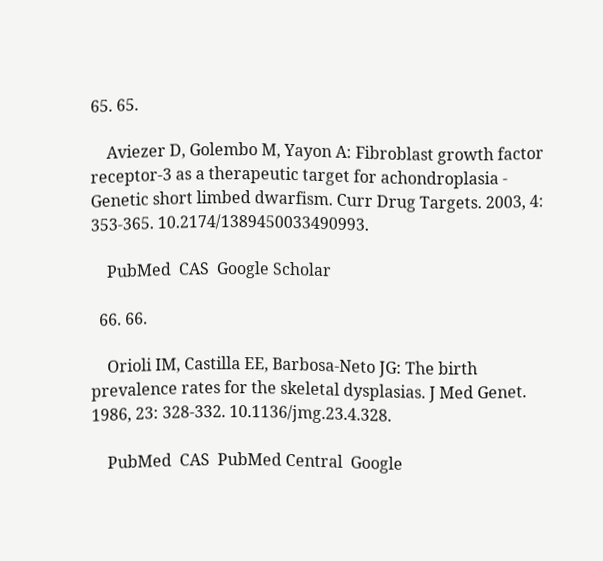65. 65.

    Aviezer D, Golembo M, Yayon A: Fibroblast growth factor receptor-3 as a therapeutic target for achondroplasia - Genetic short limbed dwarfism. Curr Drug Targets. 2003, 4: 353-365. 10.2174/1389450033490993.

    PubMed  CAS  Google Scholar

  66. 66.

    Orioli IM, Castilla EE, Barbosa-Neto JG: The birth prevalence rates for the skeletal dysplasias. J Med Genet. 1986, 23: 328-332. 10.1136/jmg.23.4.328.

    PubMed  CAS  PubMed Central  Google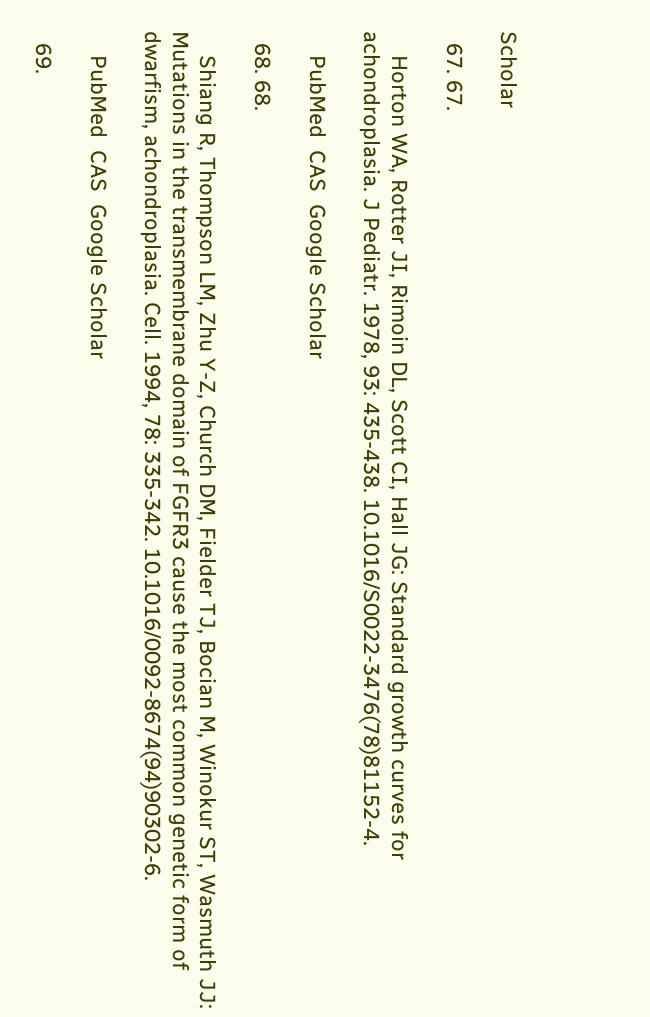Scholar

  67. 67.

    Horton WA, Rotter JI, Rimoin DL, Scott CI, Hall JG: Standard growth curves for achondroplasia. J Pediatr. 1978, 93: 435-438. 10.1016/S0022-3476(78)81152-4.

    PubMed  CAS  Google Scholar

  68. 68.

    Shiang R, Thompson LM, Zhu Y-Z, Church DM, Fielder TJ, Bocian M, Winokur ST, Wasmuth JJ: Mutations in the transmembrane domain of FGFR3 cause the most common genetic form of dwarfism, achondroplasia. Cell. 1994, 78: 335-342. 10.1016/0092-8674(94)90302-6.

    PubMed  CAS  Google Scholar

  69.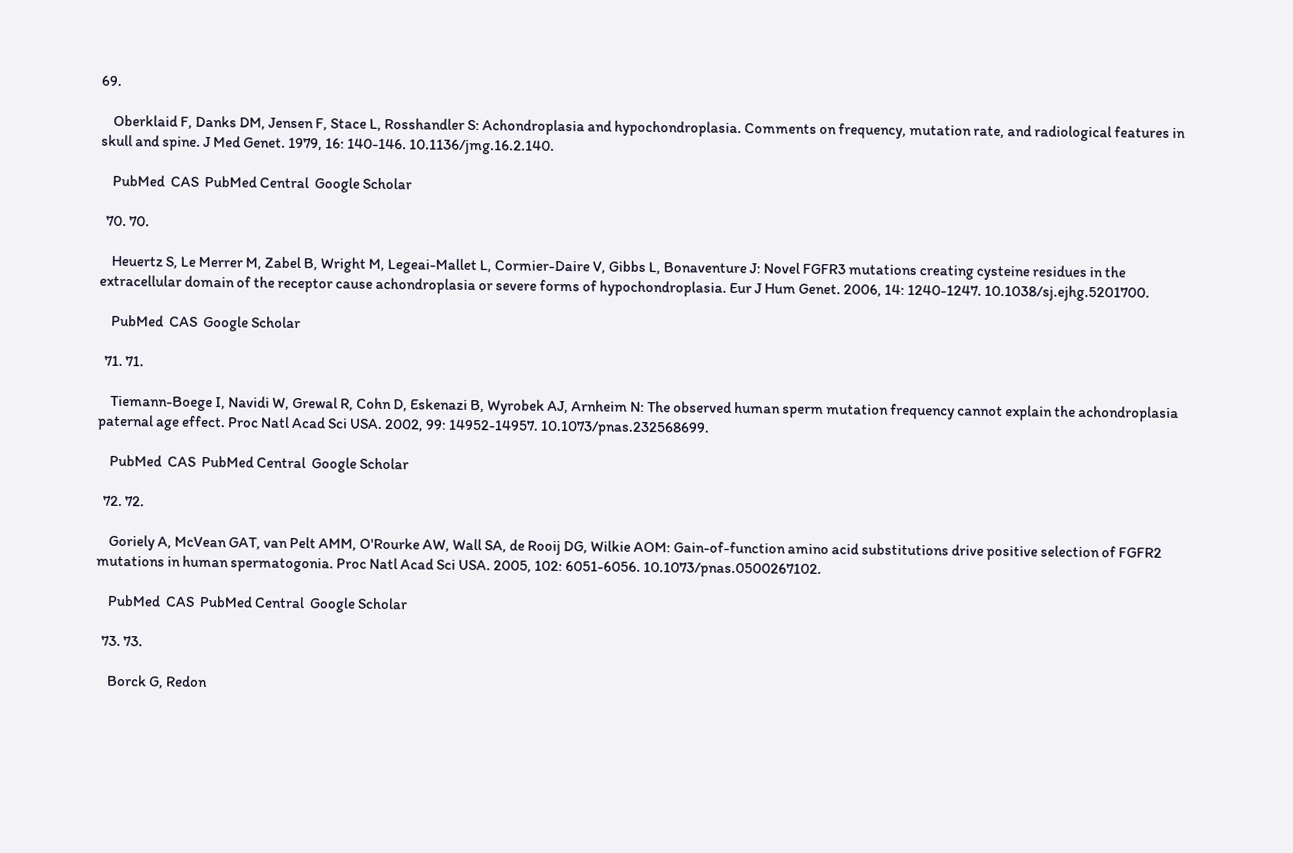69.

    Oberklaid F, Danks DM, Jensen F, Stace L, Rosshandler S: Achondroplasia and hypochondroplasia. Comments on frequency, mutation rate, and radiological features in skull and spine. J Med Genet. 1979, 16: 140-146. 10.1136/jmg.16.2.140.

    PubMed  CAS  PubMed Central  Google Scholar

  70. 70.

    Heuertz S, Le Merrer M, Zabel B, Wright M, Legeai-Mallet L, Cormier-Daire V, Gibbs L, Bonaventure J: Novel FGFR3 mutations creating cysteine residues in the extracellular domain of the receptor cause achondroplasia or severe forms of hypochondroplasia. Eur J Hum Genet. 2006, 14: 1240-1247. 10.1038/sj.ejhg.5201700.

    PubMed  CAS  Google Scholar

  71. 71.

    Tiemann-Boege I, Navidi W, Grewal R, Cohn D, Eskenazi B, Wyrobek AJ, Arnheim N: The observed human sperm mutation frequency cannot explain the achondroplasia paternal age effect. Proc Natl Acad Sci USA. 2002, 99: 14952-14957. 10.1073/pnas.232568699.

    PubMed  CAS  PubMed Central  Google Scholar

  72. 72.

    Goriely A, McVean GAT, van Pelt AMM, O'Rourke AW, Wall SA, de Rooij DG, Wilkie AOM: Gain-of-function amino acid substitutions drive positive selection of FGFR2 mutations in human spermatogonia. Proc Natl Acad Sci USA. 2005, 102: 6051-6056. 10.1073/pnas.0500267102.

    PubMed  CAS  PubMed Central  Google Scholar

  73. 73.

    Borck G, Redon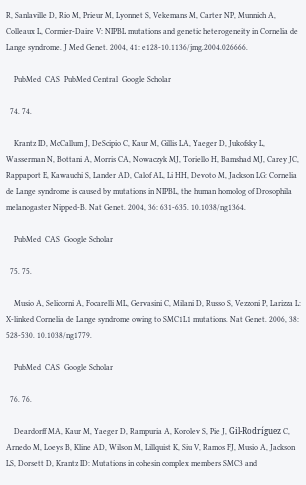R, Sanlaville D, Rio M, Prieur M, Lyonnet S, Vekemans M, Carter NP, Munnich A, Colleaux L, Cormier-Daire V: NIPBL mutations and genetic heterogeneity in Cornelia de Lange syndrome. J Med Genet. 2004, 41: e128-10.1136/jmg.2004.026666.

    PubMed  CAS  PubMed Central  Google Scholar

  74. 74.

    Krantz ID, McCallum J, DeScipio C, Kaur M, Gillis LA, Yaeger D, Jukofsky L, Wasserman N, Bottani A, Morris CA, Nowaczyk MJ, Toriello H, Bamshad MJ, Carey JC, Rappaport E, Kawauchi S, Lander AD, Calof AL, Li HH, Devoto M, Jackson LG: Cornelia de Lange syndrome is caused by mutations in NIPBL, the human homolog of Drosophila melanogaster Nipped-B. Nat Genet. 2004, 36: 631-635. 10.1038/ng1364.

    PubMed  CAS  Google Scholar

  75. 75.

    Musio A, Selicorni A, Focarelli ML, Gervasini C, Milani D, Russo S, Vezzoni P, Larizza L: X-linked Cornelia de Lange syndrome owing to SMC1L1 mutations. Nat Genet. 2006, 38: 528-530. 10.1038/ng1779.

    PubMed  CAS  Google Scholar

  76. 76.

    Deardorff MA, Kaur M, Yaeger D, Rampuria A, Korolev S, Pie J, Gil-Rodríguez C, Arnedo M, Loeys B, Kline AD, Wilson M, Lillquist K, Siu V, Ramos FJ, Musio A, Jackson LS, Dorsett D, Krantz ID: Mutations in cohesin complex members SMC3 and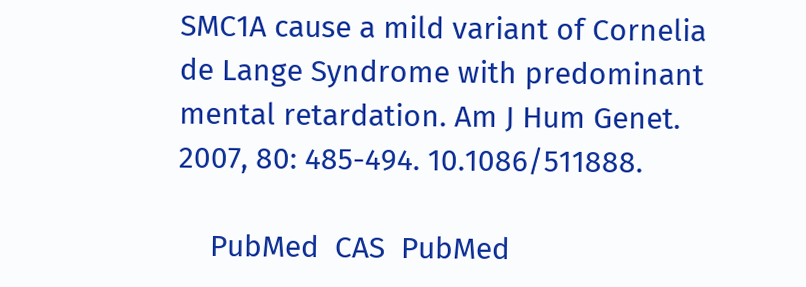SMC1A cause a mild variant of Cornelia de Lange Syndrome with predominant mental retardation. Am J Hum Genet. 2007, 80: 485-494. 10.1086/511888.

    PubMed  CAS  PubMed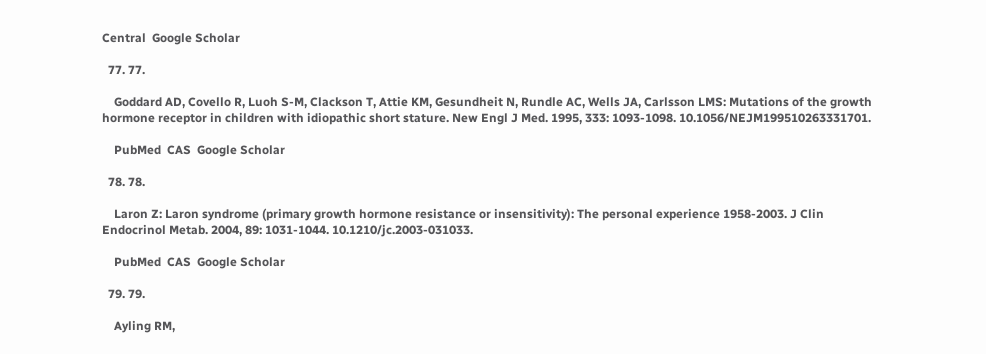Central  Google Scholar

  77. 77.

    Goddard AD, Covello R, Luoh S-M, Clackson T, Attie KM, Gesundheit N, Rundle AC, Wells JA, Carlsson LMS: Mutations of the growth hormone receptor in children with idiopathic short stature. New Engl J Med. 1995, 333: 1093-1098. 10.1056/NEJM199510263331701.

    PubMed  CAS  Google Scholar

  78. 78.

    Laron Z: Laron syndrome (primary growth hormone resistance or insensitivity): The personal experience 1958-2003. J Clin Endocrinol Metab. 2004, 89: 1031-1044. 10.1210/jc.2003-031033.

    PubMed  CAS  Google Scholar

  79. 79.

    Ayling RM,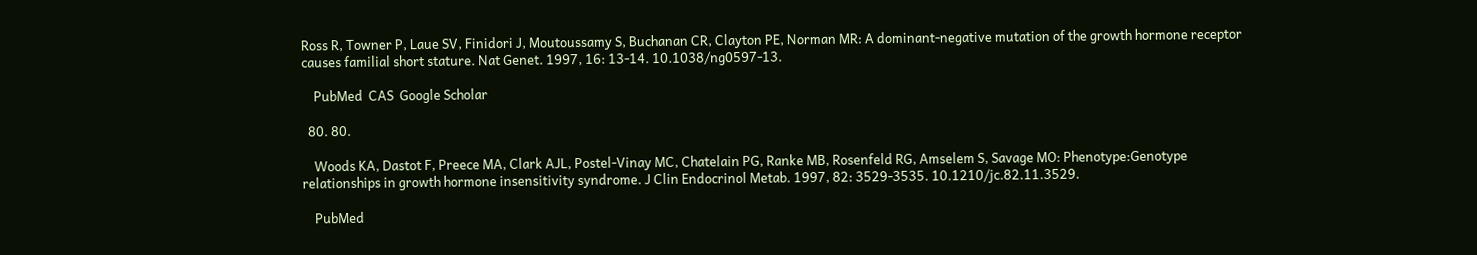Ross R, Towner P, Laue SV, Finidori J, Moutoussamy S, Buchanan CR, Clayton PE, Norman MR: A dominant-negative mutation of the growth hormone receptor causes familial short stature. Nat Genet. 1997, 16: 13-14. 10.1038/ng0597-13.

    PubMed  CAS  Google Scholar

  80. 80.

    Woods KA, Dastot F, Preece MA, Clark AJL, Postel-Vinay MC, Chatelain PG, Ranke MB, Rosenfeld RG, Amselem S, Savage MO: Phenotype:Genotype relationships in growth hormone insensitivity syndrome. J Clin Endocrinol Metab. 1997, 82: 3529-3535. 10.1210/jc.82.11.3529.

    PubMed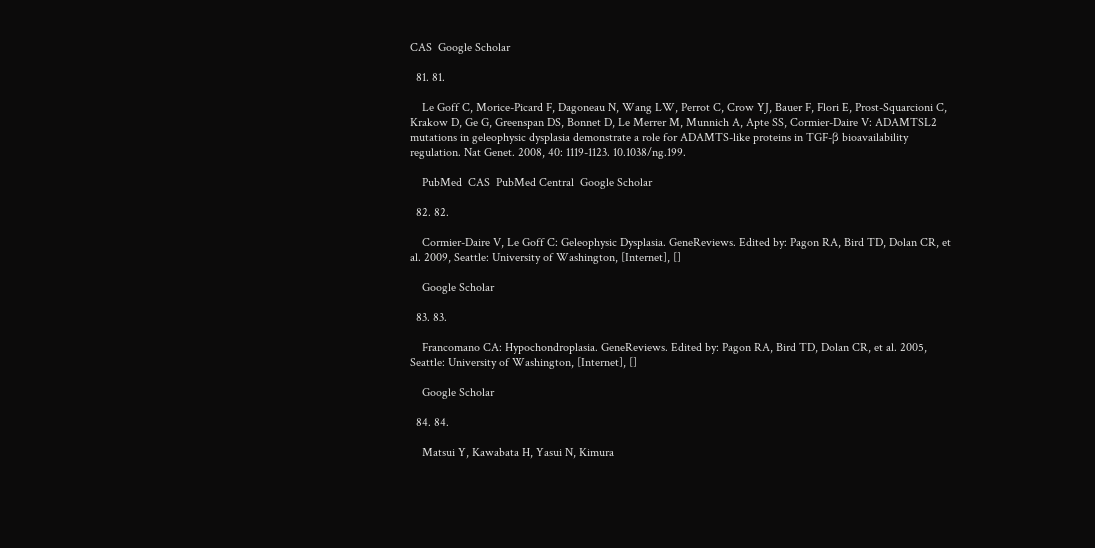CAS  Google Scholar

  81. 81.

    Le Goff C, Morice-Picard F, Dagoneau N, Wang LW, Perrot C, Crow YJ, Bauer F, Flori E, Prost-Squarcioni C, Krakow D, Ge G, Greenspan DS, Bonnet D, Le Merrer M, Munnich A, Apte SS, Cormier-Daire V: ADAMTSL2 mutations in geleophysic dysplasia demonstrate a role for ADAMTS-like proteins in TGF-β bioavailability regulation. Nat Genet. 2008, 40: 1119-1123. 10.1038/ng.199.

    PubMed  CAS  PubMed Central  Google Scholar

  82. 82.

    Cormier-Daire V, Le Goff C: Geleophysic Dysplasia. GeneReviews. Edited by: Pagon RA, Bird TD, Dolan CR, et al. 2009, Seattle: University of Washington, [Internet], []

    Google Scholar

  83. 83.

    Francomano CA: Hypochondroplasia. GeneReviews. Edited by: Pagon RA, Bird TD, Dolan CR, et al. 2005, Seattle: University of Washington, [Internet], []

    Google Scholar

  84. 84.

    Matsui Y, Kawabata H, Yasui N, Kimura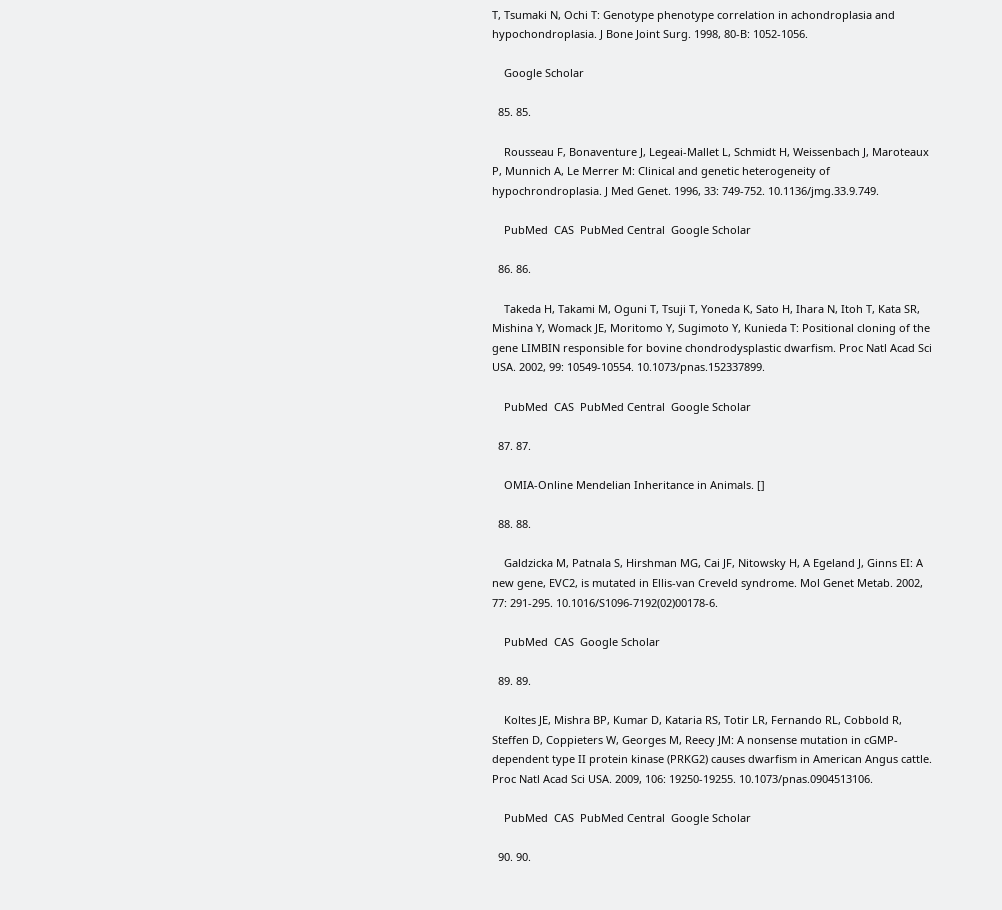T, Tsumaki N, Ochi T: Genotype phenotype correlation in achondroplasia and hypochondroplasia. J Bone Joint Surg. 1998, 80-B: 1052-1056.

    Google Scholar

  85. 85.

    Rousseau F, Bonaventure J, Legeai-Mallet L, Schmidt H, Weissenbach J, Maroteaux P, Munnich A, Le Merrer M: Clinical and genetic heterogeneity of hypochrondroplasia. J Med Genet. 1996, 33: 749-752. 10.1136/jmg.33.9.749.

    PubMed  CAS  PubMed Central  Google Scholar

  86. 86.

    Takeda H, Takami M, Oguni T, Tsuji T, Yoneda K, Sato H, Ihara N, Itoh T, Kata SR, Mishina Y, Womack JE, Moritomo Y, Sugimoto Y, Kunieda T: Positional cloning of the gene LIMBIN responsible for bovine chondrodysplastic dwarfism. Proc Natl Acad Sci USA. 2002, 99: 10549-10554. 10.1073/pnas.152337899.

    PubMed  CAS  PubMed Central  Google Scholar

  87. 87.

    OMIA-Online Mendelian Inheritance in Animals. []

  88. 88.

    Galdzicka M, Patnala S, Hirshman MG, Cai JF, Nitowsky H, A Egeland J, Ginns EI: A new gene, EVC2, is mutated in Ellis-van Creveld syndrome. Mol Genet Metab. 2002, 77: 291-295. 10.1016/S1096-7192(02)00178-6.

    PubMed  CAS  Google Scholar

  89. 89.

    Koltes JE, Mishra BP, Kumar D, Kataria RS, Totir LR, Fernando RL, Cobbold R, Steffen D, Coppieters W, Georges M, Reecy JM: A nonsense mutation in cGMP-dependent type II protein kinase (PRKG2) causes dwarfism in American Angus cattle. Proc Natl Acad Sci USA. 2009, 106: 19250-19255. 10.1073/pnas.0904513106.

    PubMed  CAS  PubMed Central  Google Scholar

  90. 90.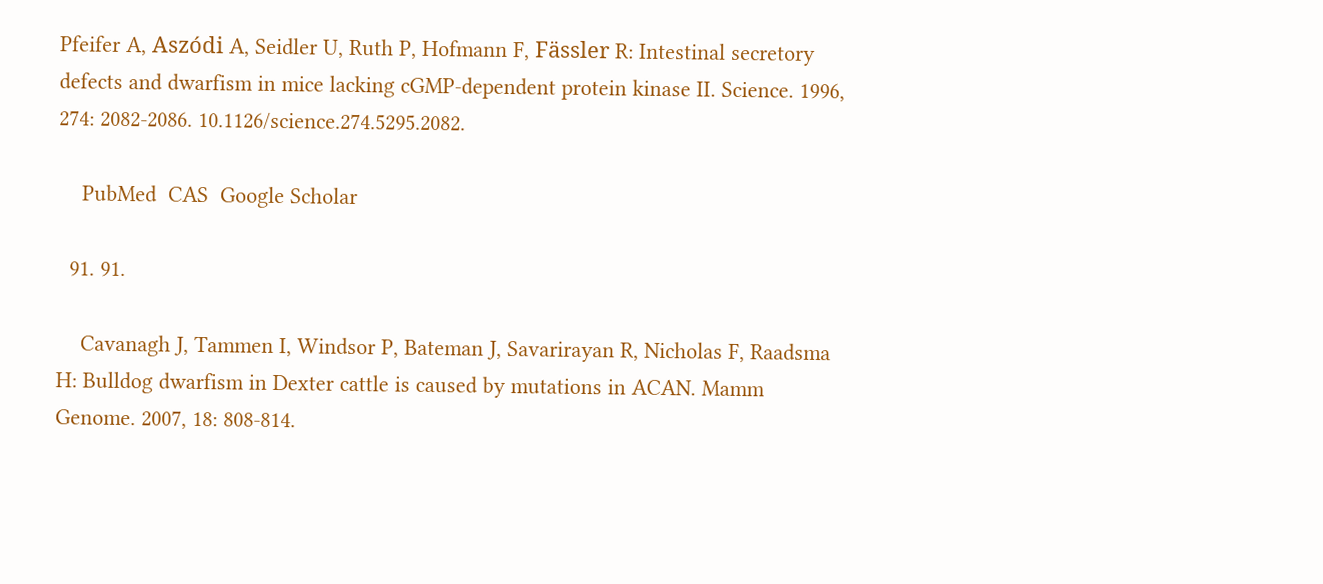Pfeifer A, Aszódi A, Seidler U, Ruth P, Hofmann F, Fässler R: Intestinal secretory defects and dwarfism in mice lacking cGMP-dependent protein kinase II. Science. 1996, 274: 2082-2086. 10.1126/science.274.5295.2082.

    PubMed  CAS  Google Scholar

  91. 91.

    Cavanagh J, Tammen I, Windsor P, Bateman J, Savarirayan R, Nicholas F, Raadsma H: Bulldog dwarfism in Dexter cattle is caused by mutations in ACAN. Mamm Genome. 2007, 18: 808-814.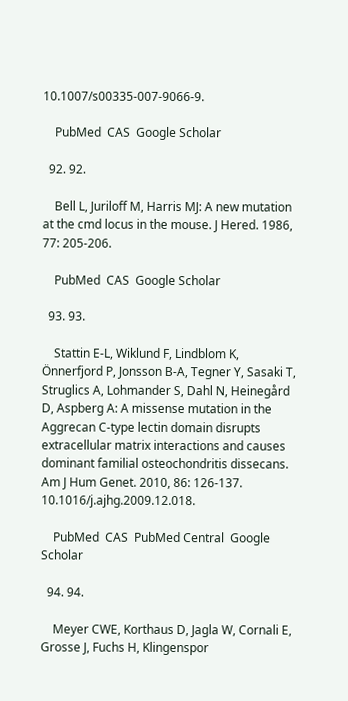10.1007/s00335-007-9066-9.

    PubMed  CAS  Google Scholar

  92. 92.

    Bell L, Juriloff M, Harris MJ: A new mutation at the cmd locus in the mouse. J Hered. 1986, 77: 205-206.

    PubMed  CAS  Google Scholar

  93. 93.

    Stattin E-L, Wiklund F, Lindblom K, Önnerfjord P, Jonsson B-A, Tegner Y, Sasaki T, Struglics A, Lohmander S, Dahl N, Heinegård D, Aspberg A: A missense mutation in the Aggrecan C-type lectin domain disrupts extracellular matrix interactions and causes dominant familial osteochondritis dissecans. Am J Hum Genet. 2010, 86: 126-137. 10.1016/j.ajhg.2009.12.018.

    PubMed  CAS  PubMed Central  Google Scholar

  94. 94.

    Meyer CWE, Korthaus D, Jagla W, Cornali E, Grosse J, Fuchs H, Klingenspor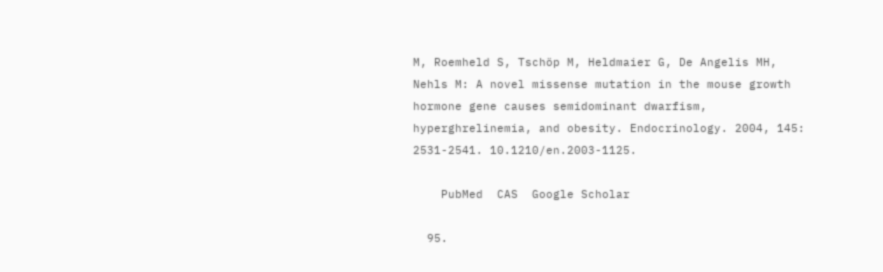M, Roemheld S, Tschöp M, Heldmaier G, De Angelis MH, Nehls M: A novel missense mutation in the mouse growth hormone gene causes semidominant dwarfism, hyperghrelinemia, and obesity. Endocrinology. 2004, 145: 2531-2541. 10.1210/en.2003-1125.

    PubMed  CAS  Google Scholar

  95.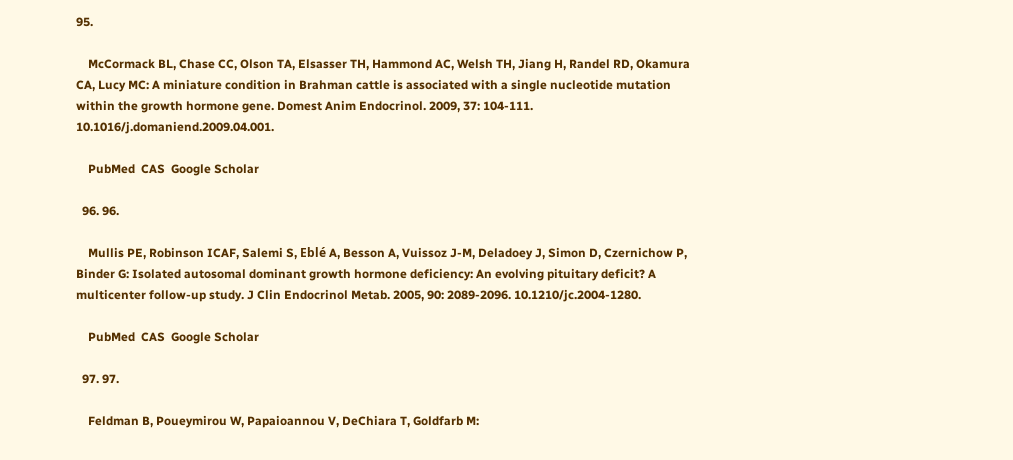95.

    McCormack BL, Chase CC, Olson TA, Elsasser TH, Hammond AC, Welsh TH, Jiang H, Randel RD, Okamura CA, Lucy MC: A miniature condition in Brahman cattle is associated with a single nucleotide mutation within the growth hormone gene. Domest Anim Endocrinol. 2009, 37: 104-111. 10.1016/j.domaniend.2009.04.001.

    PubMed  CAS  Google Scholar

  96. 96.

    Mullis PE, Robinson ICAF, Salemi S, Eblé A, Besson A, Vuissoz J-M, Deladoey J, Simon D, Czernichow P, Binder G: Isolated autosomal dominant growth hormone deficiency: An evolving pituitary deficit? A multicenter follow-up study. J Clin Endocrinol Metab. 2005, 90: 2089-2096. 10.1210/jc.2004-1280.

    PubMed  CAS  Google Scholar

  97. 97.

    Feldman B, Poueymirou W, Papaioannou V, DeChiara T, Goldfarb M: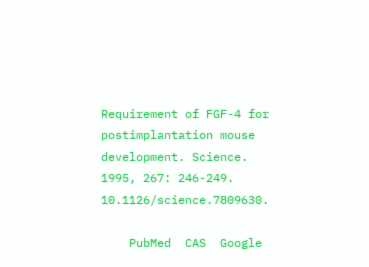Requirement of FGF-4 for postimplantation mouse development. Science. 1995, 267: 246-249. 10.1126/science.7809630.

    PubMed  CAS  Google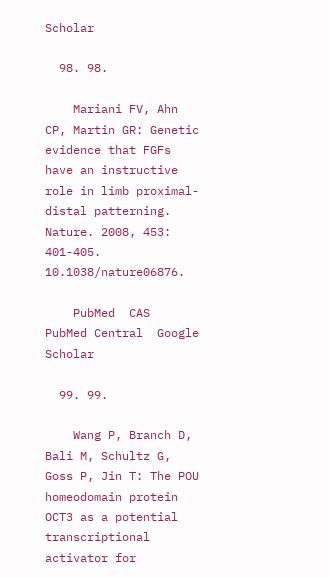Scholar

  98. 98.

    Mariani FV, Ahn CP, Martin GR: Genetic evidence that FGFs have an instructive role in limb proximal-distal patterning. Nature. 2008, 453: 401-405. 10.1038/nature06876.

    PubMed  CAS  PubMed Central  Google Scholar

  99. 99.

    Wang P, Branch D, Bali M, Schultz G, Goss P, Jin T: The POU homeodomain protein OCT3 as a potential transcriptional activator for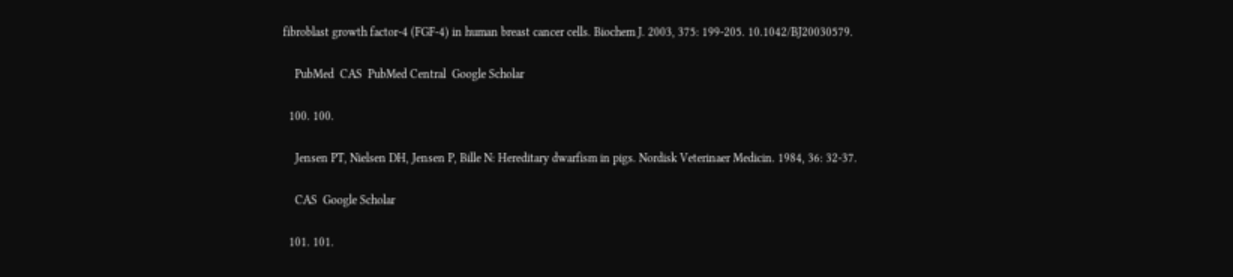fibroblast growth factor-4 (FGF-4) in human breast cancer cells. Biochem J. 2003, 375: 199-205. 10.1042/BJ20030579.

    PubMed  CAS  PubMed Central  Google Scholar

  100. 100.

    Jensen PT, Nielsen DH, Jensen P, Bille N: Hereditary dwarfism in pigs. Nordisk Veterinaer Medicin. 1984, 36: 32-37.

    CAS  Google Scholar

  101. 101.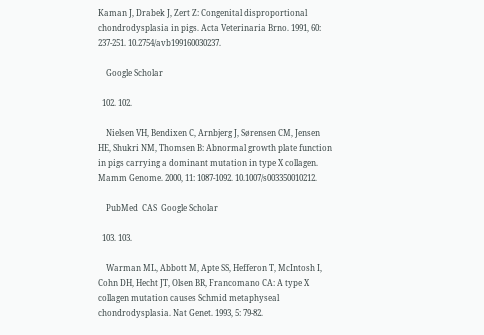Kaman J, Drabek J, Zert Z: Congenital disproportional chondrodysplasia in pigs. Acta Veterinaria Brno. 1991, 60: 237-251. 10.2754/avb199160030237.

    Google Scholar

  102. 102.

    Nielsen VH, Bendixen C, Arnbjerg J, Sørensen CM, Jensen HE, Shukri NM, Thomsen B: Abnormal growth plate function in pigs carrying a dominant mutation in type X collagen. Mamm Genome. 2000, 11: 1087-1092. 10.1007/s003350010212.

    PubMed  CAS  Google Scholar

  103. 103.

    Warman ML, Abbott M, Apte SS, Hefferon T, McIntosh I, Cohn DH, Hecht JT, Olsen BR, Francomano CA: A type X collagen mutation causes Schmid metaphyseal chondrodysplasia. Nat Genet. 1993, 5: 79-82.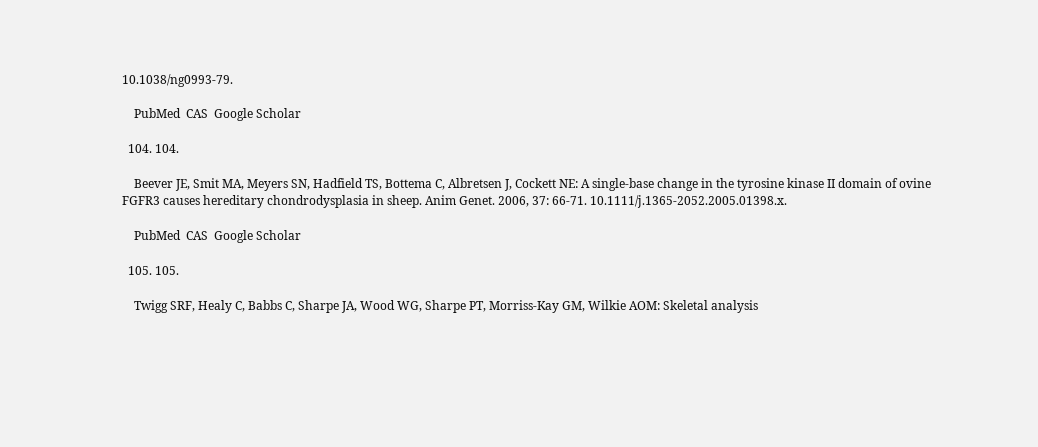10.1038/ng0993-79.

    PubMed  CAS  Google Scholar

  104. 104.

    Beever JE, Smit MA, Meyers SN, Hadfield TS, Bottema C, Albretsen J, Cockett NE: A single-base change in the tyrosine kinase II domain of ovine FGFR3 causes hereditary chondrodysplasia in sheep. Anim Genet. 2006, 37: 66-71. 10.1111/j.1365-2052.2005.01398.x.

    PubMed  CAS  Google Scholar

  105. 105.

    Twigg SRF, Healy C, Babbs C, Sharpe JA, Wood WG, Sharpe PT, Morriss-Kay GM, Wilkie AOM: Skeletal analysis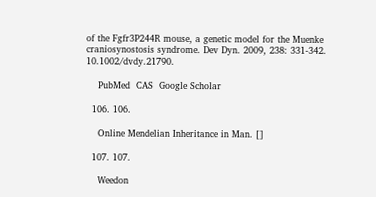of the Fgfr3P244R mouse, a genetic model for the Muenke craniosynostosis syndrome. Dev Dyn. 2009, 238: 331-342. 10.1002/dvdy.21790.

    PubMed  CAS  Google Scholar

  106. 106.

    Online Mendelian Inheritance in Man. []

  107. 107.

    Weedon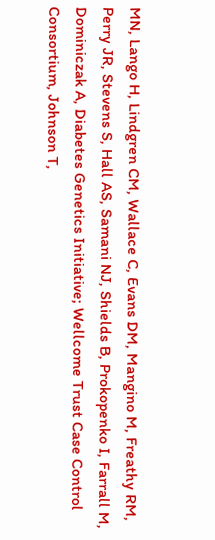MN, Lango H, Lindgren CM, Wallace C, Evans DM, Mangino M, Freathy RM, Perry JR, Stevens S, Hall AS, Samani NJ, Shields B, Prokopenko I, Farrall M, Dominiczak A, Diabetes Genetics Initiative; Wellcome Trust Case Control Consortium, Johnson T,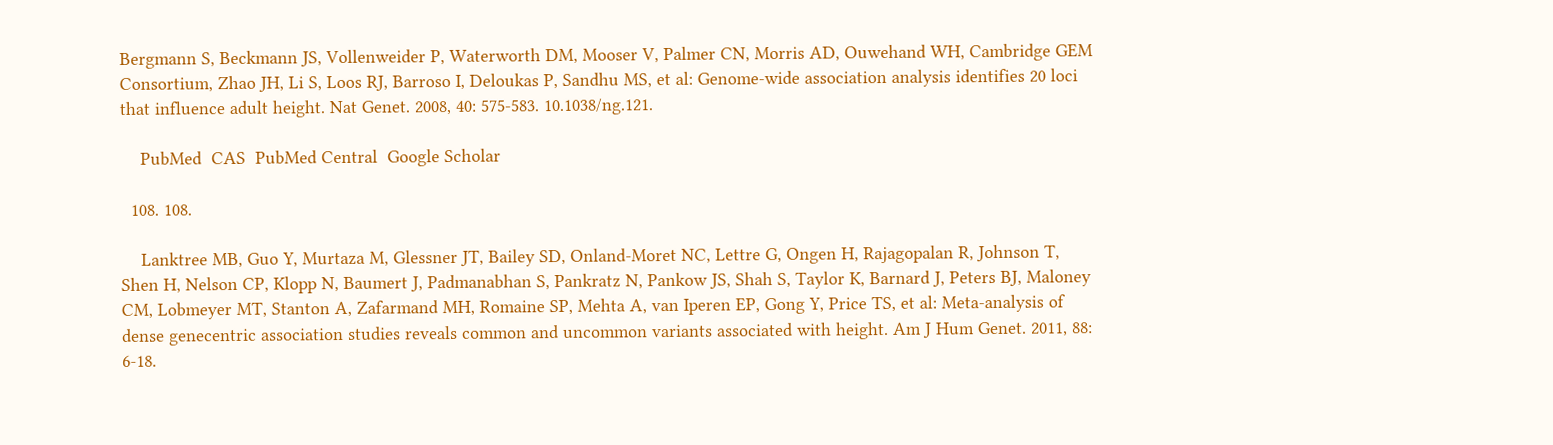Bergmann S, Beckmann JS, Vollenweider P, Waterworth DM, Mooser V, Palmer CN, Morris AD, Ouwehand WH, Cambridge GEM Consortium, Zhao JH, Li S, Loos RJ, Barroso I, Deloukas P, Sandhu MS, et al: Genome-wide association analysis identifies 20 loci that influence adult height. Nat Genet. 2008, 40: 575-583. 10.1038/ng.121.

    PubMed  CAS  PubMed Central  Google Scholar

  108. 108.

    Lanktree MB, Guo Y, Murtaza M, Glessner JT, Bailey SD, Onland-Moret NC, Lettre G, Ongen H, Rajagopalan R, Johnson T, Shen H, Nelson CP, Klopp N, Baumert J, Padmanabhan S, Pankratz N, Pankow JS, Shah S, Taylor K, Barnard J, Peters BJ, Maloney CM, Lobmeyer MT, Stanton A, Zafarmand MH, Romaine SP, Mehta A, van Iperen EP, Gong Y, Price TS, et al: Meta-analysis of dense genecentric association studies reveals common and uncommon variants associated with height. Am J Hum Genet. 2011, 88: 6-18.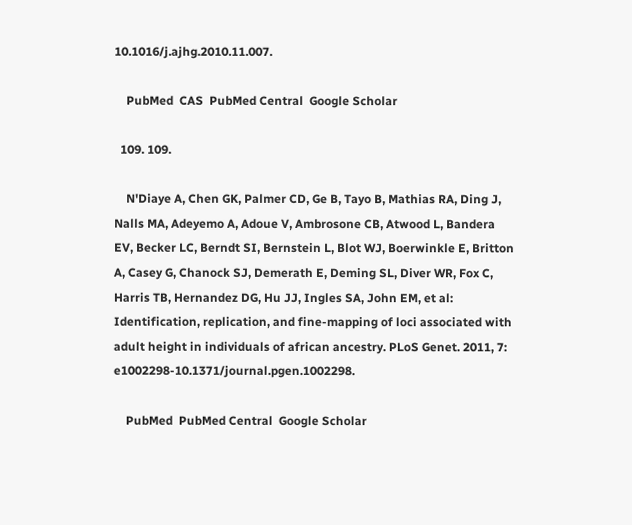10.1016/j.ajhg.2010.11.007.

    PubMed  CAS  PubMed Central  Google Scholar

  109. 109.

    N'Diaye A, Chen GK, Palmer CD, Ge B, Tayo B, Mathias RA, Ding J, Nalls MA, Adeyemo A, Adoue V, Ambrosone CB, Atwood L, Bandera EV, Becker LC, Berndt SI, Bernstein L, Blot WJ, Boerwinkle E, Britton A, Casey G, Chanock SJ, Demerath E, Deming SL, Diver WR, Fox C, Harris TB, Hernandez DG, Hu JJ, Ingles SA, John EM, et al: Identification, replication, and fine-mapping of loci associated with adult height in individuals of african ancestry. PLoS Genet. 2011, 7: e1002298-10.1371/journal.pgen.1002298.

    PubMed  PubMed Central  Google Scholar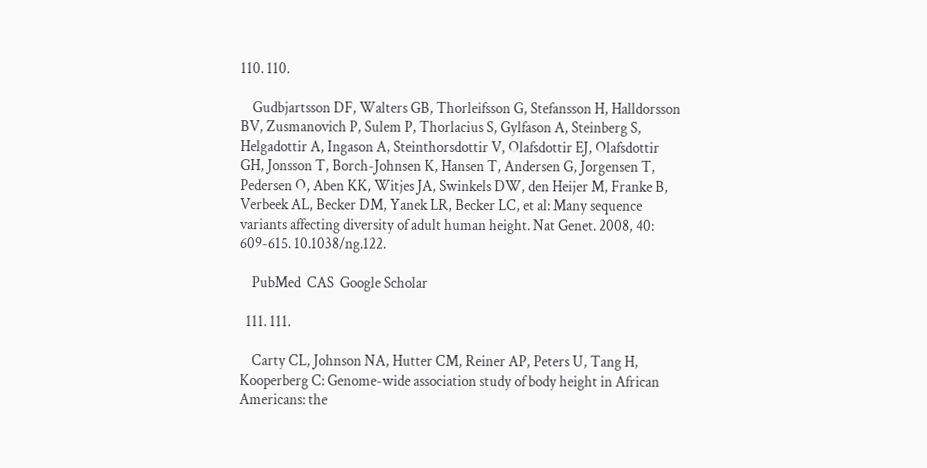110. 110.

    Gudbjartsson DF, Walters GB, Thorleifsson G, Stefansson H, Halldorsson BV, Zusmanovich P, Sulem P, Thorlacius S, Gylfason A, Steinberg S, Helgadottir A, Ingason A, Steinthorsdottir V, Olafsdottir EJ, Olafsdottir GH, Jonsson T, Borch-Johnsen K, Hansen T, Andersen G, Jorgensen T, Pedersen O, Aben KK, Witjes JA, Swinkels DW, den Heijer M, Franke B, Verbeek AL, Becker DM, Yanek LR, Becker LC, et al: Many sequence variants affecting diversity of adult human height. Nat Genet. 2008, 40: 609-615. 10.1038/ng.122.

    PubMed  CAS  Google Scholar

  111. 111.

    Carty CL, Johnson NA, Hutter CM, Reiner AP, Peters U, Tang H, Kooperberg C: Genome-wide association study of body height in African Americans: the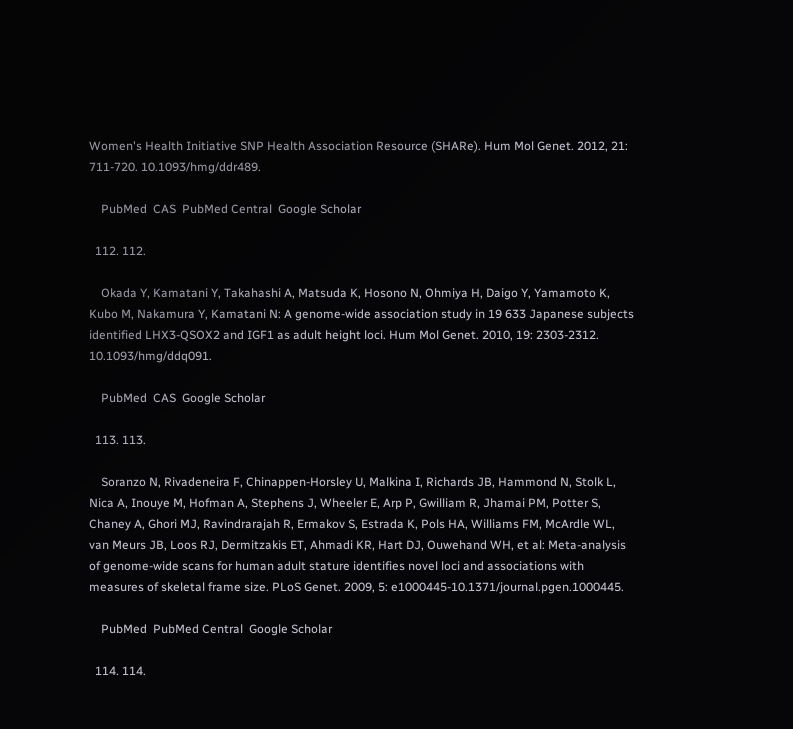Women's Health Initiative SNP Health Association Resource (SHARe). Hum Mol Genet. 2012, 21: 711-720. 10.1093/hmg/ddr489.

    PubMed  CAS  PubMed Central  Google Scholar

  112. 112.

    Okada Y, Kamatani Y, Takahashi A, Matsuda K, Hosono N, Ohmiya H, Daigo Y, Yamamoto K, Kubo M, Nakamura Y, Kamatani N: A genome-wide association study in 19 633 Japanese subjects identified LHX3-QSOX2 and IGF1 as adult height loci. Hum Mol Genet. 2010, 19: 2303-2312. 10.1093/hmg/ddq091.

    PubMed  CAS  Google Scholar

  113. 113.

    Soranzo N, Rivadeneira F, Chinappen-Horsley U, Malkina I, Richards JB, Hammond N, Stolk L, Nica A, Inouye M, Hofman A, Stephens J, Wheeler E, Arp P, Gwilliam R, Jhamai PM, Potter S, Chaney A, Ghori MJ, Ravindrarajah R, Ermakov S, Estrada K, Pols HA, Williams FM, McArdle WL, van Meurs JB, Loos RJ, Dermitzakis ET, Ahmadi KR, Hart DJ, Ouwehand WH, et al: Meta-analysis of genome-wide scans for human adult stature identifies novel loci and associations with measures of skeletal frame size. PLoS Genet. 2009, 5: e1000445-10.1371/journal.pgen.1000445.

    PubMed  PubMed Central  Google Scholar

  114. 114.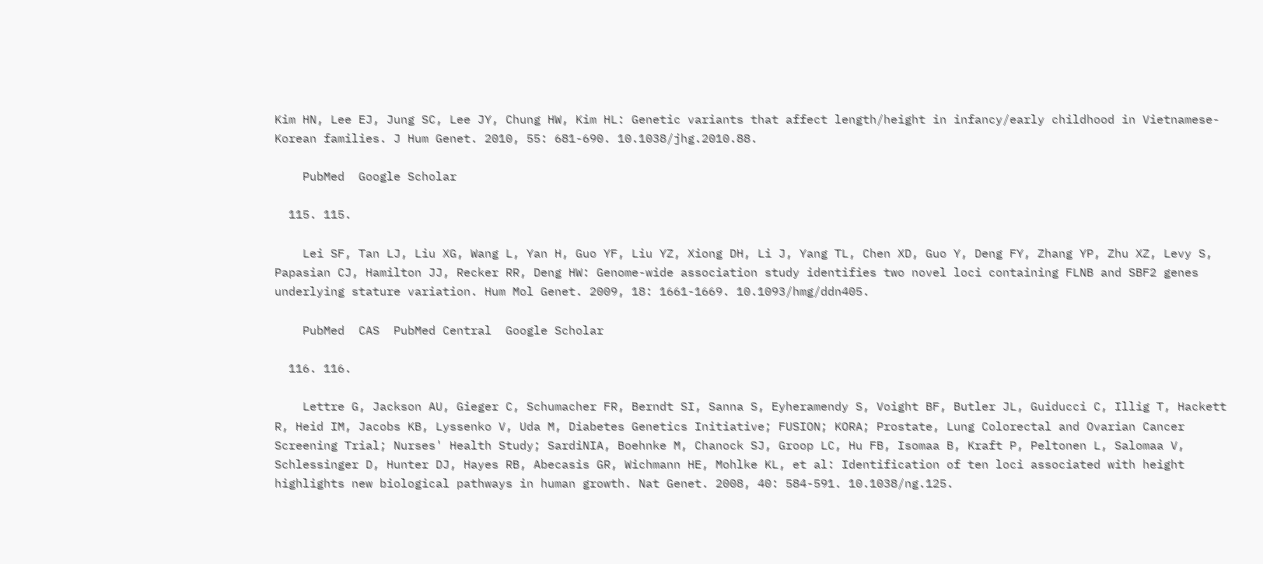Kim HN, Lee EJ, Jung SC, Lee JY, Chung HW, Kim HL: Genetic variants that affect length/height in infancy/early childhood in Vietnamese-Korean families. J Hum Genet. 2010, 55: 681-690. 10.1038/jhg.2010.88.

    PubMed  Google Scholar

  115. 115.

    Lei SF, Tan LJ, Liu XG, Wang L, Yan H, Guo YF, Liu YZ, Xiong DH, Li J, Yang TL, Chen XD, Guo Y, Deng FY, Zhang YP, Zhu XZ, Levy S, Papasian CJ, Hamilton JJ, Recker RR, Deng HW: Genome-wide association study identifies two novel loci containing FLNB and SBF2 genes underlying stature variation. Hum Mol Genet. 2009, 18: 1661-1669. 10.1093/hmg/ddn405.

    PubMed  CAS  PubMed Central  Google Scholar

  116. 116.

    Lettre G, Jackson AU, Gieger C, Schumacher FR, Berndt SI, Sanna S, Eyheramendy S, Voight BF, Butler JL, Guiducci C, Illig T, Hackett R, Heid IM, Jacobs KB, Lyssenko V, Uda M, Diabetes Genetics Initiative; FUSION; KORA; Prostate, Lung Colorectal and Ovarian Cancer Screening Trial; Nurses' Health Study; SardiNIA, Boehnke M, Chanock SJ, Groop LC, Hu FB, Isomaa B, Kraft P, Peltonen L, Salomaa V, Schlessinger D, Hunter DJ, Hayes RB, Abecasis GR, Wichmann HE, Mohlke KL, et al: Identification of ten loci associated with height highlights new biological pathways in human growth. Nat Genet. 2008, 40: 584-591. 10.1038/ng.125.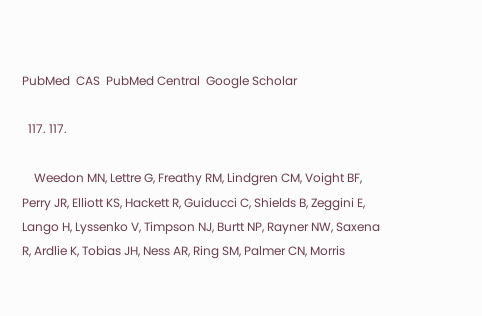PubMed  CAS  PubMed Central  Google Scholar

  117. 117.

    Weedon MN, Lettre G, Freathy RM, Lindgren CM, Voight BF, Perry JR, Elliott KS, Hackett R, Guiducci C, Shields B, Zeggini E, Lango H, Lyssenko V, Timpson NJ, Burtt NP, Rayner NW, Saxena R, Ardlie K, Tobias JH, Ness AR, Ring SM, Palmer CN, Morris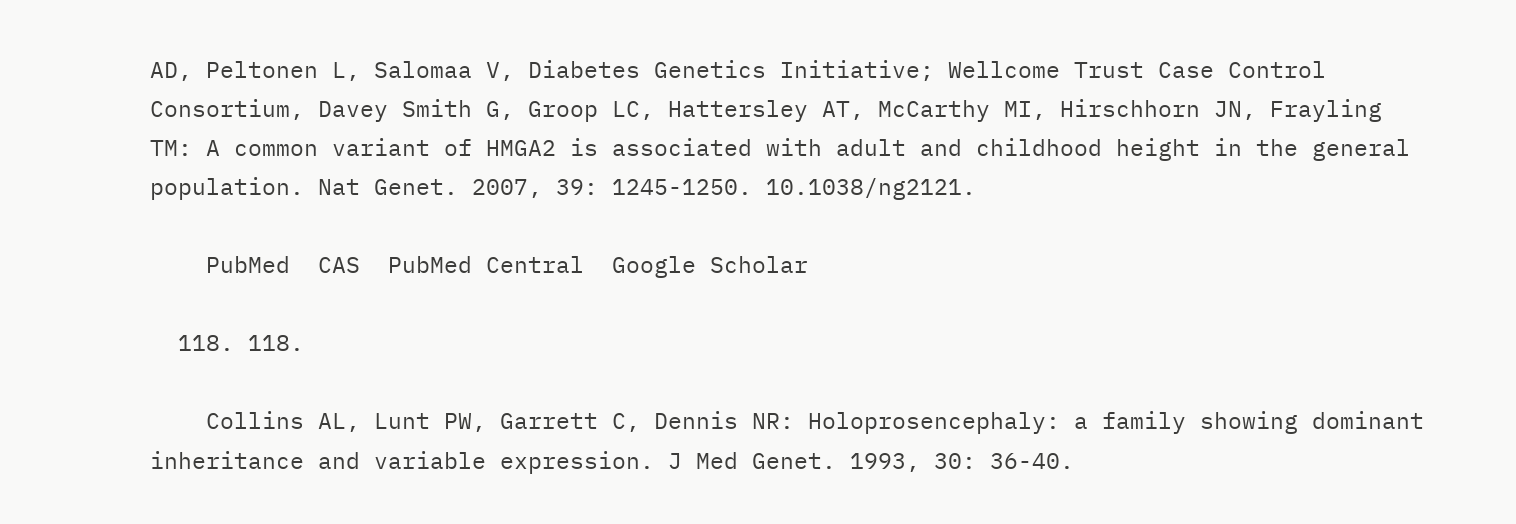AD, Peltonen L, Salomaa V, Diabetes Genetics Initiative; Wellcome Trust Case Control Consortium, Davey Smith G, Groop LC, Hattersley AT, McCarthy MI, Hirschhorn JN, Frayling TM: A common variant of HMGA2 is associated with adult and childhood height in the general population. Nat Genet. 2007, 39: 1245-1250. 10.1038/ng2121.

    PubMed  CAS  PubMed Central  Google Scholar

  118. 118.

    Collins AL, Lunt PW, Garrett C, Dennis NR: Holoprosencephaly: a family showing dominant inheritance and variable expression. J Med Genet. 1993, 30: 36-40.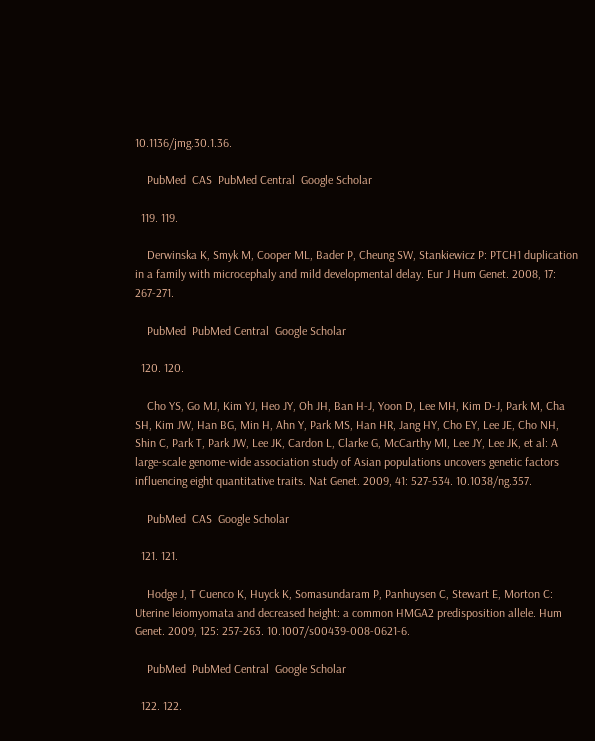10.1136/jmg.30.1.36.

    PubMed  CAS  PubMed Central  Google Scholar

  119. 119.

    Derwinska K, Smyk M, Cooper ML, Bader P, Cheung SW, Stankiewicz P: PTCH1 duplication in a family with microcephaly and mild developmental delay. Eur J Hum Genet. 2008, 17: 267-271.

    PubMed  PubMed Central  Google Scholar

  120. 120.

    Cho YS, Go MJ, Kim YJ, Heo JY, Oh JH, Ban H-J, Yoon D, Lee MH, Kim D-J, Park M, Cha SH, Kim JW, Han BG, Min H, Ahn Y, Park MS, Han HR, Jang HY, Cho EY, Lee JE, Cho NH, Shin C, Park T, Park JW, Lee JK, Cardon L, Clarke G, McCarthy MI, Lee JY, Lee JK, et al: A large-scale genome-wide association study of Asian populations uncovers genetic factors influencing eight quantitative traits. Nat Genet. 2009, 41: 527-534. 10.1038/ng.357.

    PubMed  CAS  Google Scholar

  121. 121.

    Hodge J, T Cuenco K, Huyck K, Somasundaram P, Panhuysen C, Stewart E, Morton C: Uterine leiomyomata and decreased height: a common HMGA2 predisposition allele. Hum Genet. 2009, 125: 257-263. 10.1007/s00439-008-0621-6.

    PubMed  PubMed Central  Google Scholar

  122. 122.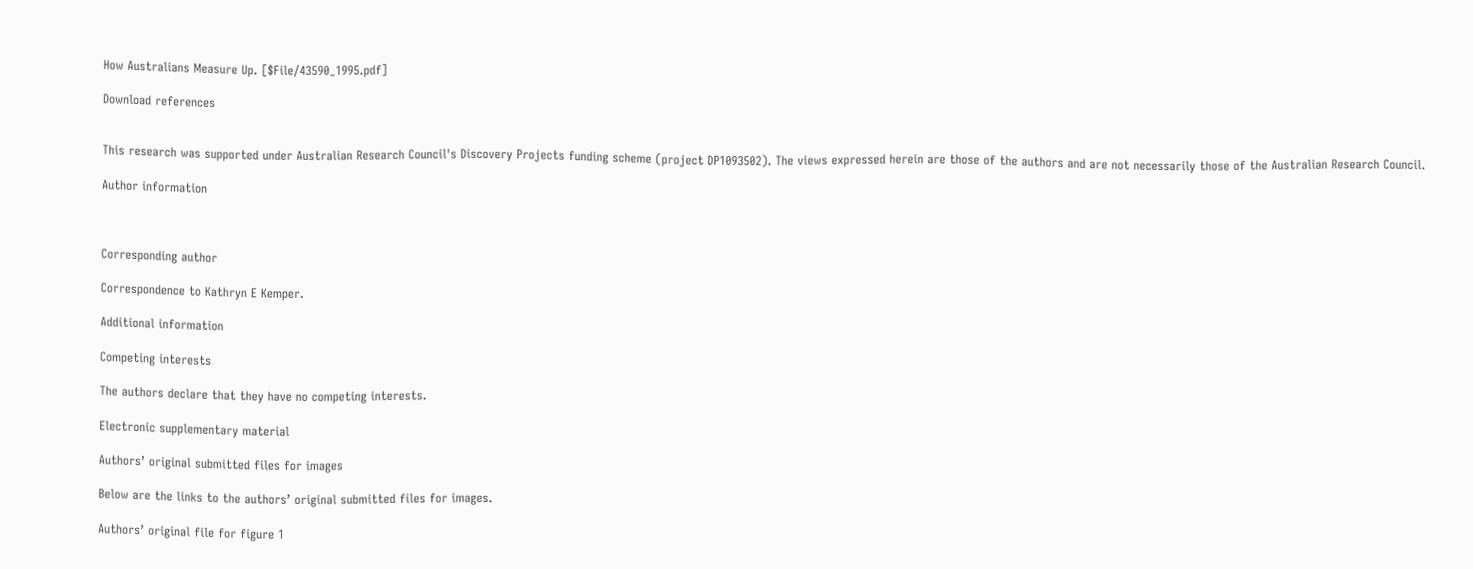How Australians Measure Up. [$File/43590_1995.pdf]

Download references


This research was supported under Australian Research Council's Discovery Projects funding scheme (project DP1093502). The views expressed herein are those of the authors and are not necessarily those of the Australian Research Council.

Author information



Corresponding author

Correspondence to Kathryn E Kemper.

Additional information

Competing interests

The authors declare that they have no competing interests.

Electronic supplementary material

Authors’ original submitted files for images

Below are the links to the authors’ original submitted files for images.

Authors’ original file for figure 1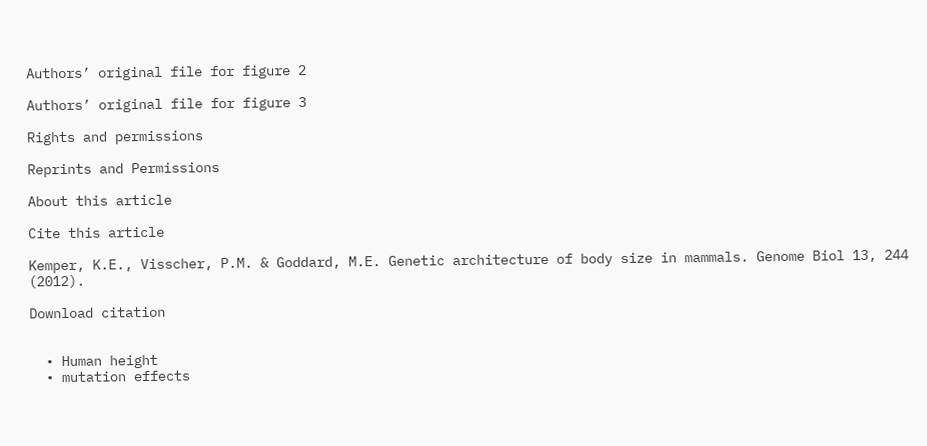Authors’ original file for figure 2

Authors’ original file for figure 3

Rights and permissions

Reprints and Permissions

About this article

Cite this article

Kemper, K.E., Visscher, P.M. & Goddard, M.E. Genetic architecture of body size in mammals. Genome Biol 13, 244 (2012).

Download citation


  • Human height
  • mutation effects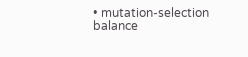• mutation-selection balance